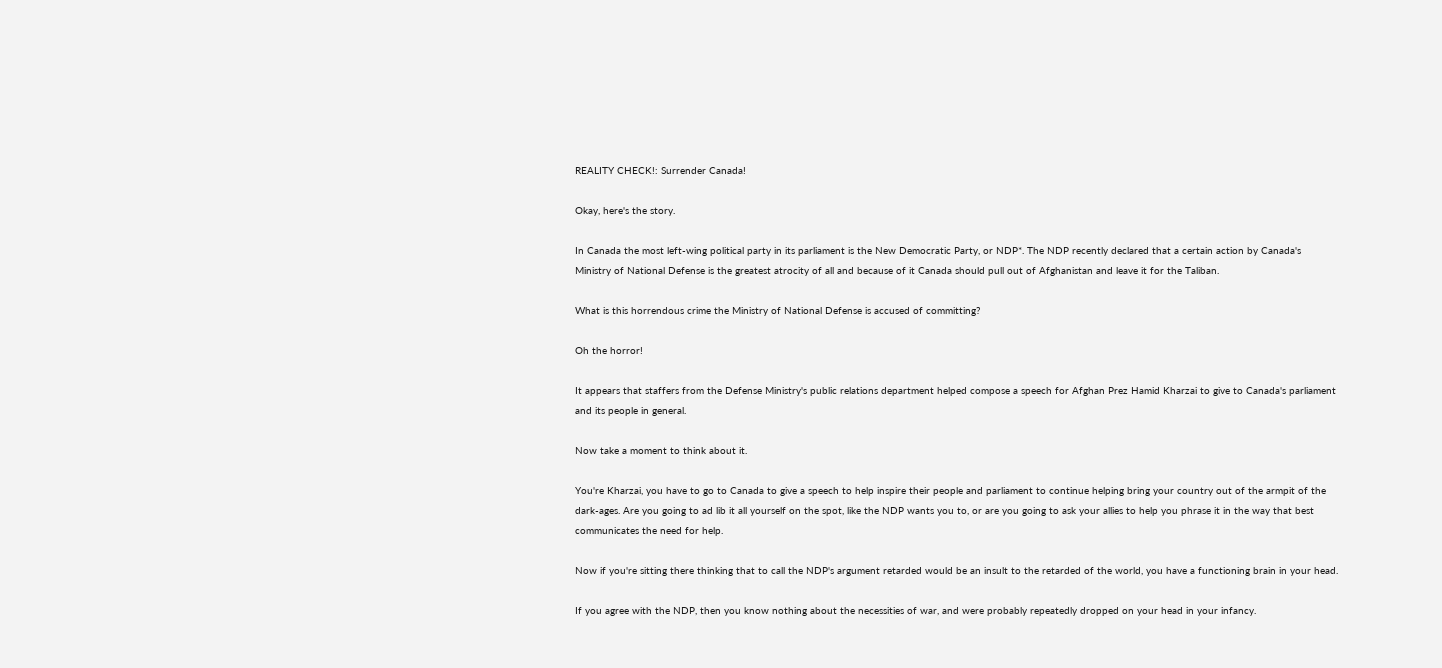REALITY CHECK!: Surrender Canada!

Okay, here's the story.

In Canada the most left-wing political party in its parliament is the New Democratic Party, or NDP*. The NDP recently declared that a certain action by Canada's Ministry of National Defense is the greatest atrocity of all and because of it Canada should pull out of Afghanistan and leave it for the Taliban.

What is this horrendous crime the Ministry of National Defense is accused of committing?

Oh the horror!

It appears that staffers from the Defense Ministry's public relations department helped compose a speech for Afghan Prez Hamid Kharzai to give to Canada's parliament and its people in general.

Now take a moment to think about it.

You're Kharzai, you have to go to Canada to give a speech to help inspire their people and parliament to continue helping bring your country out of the armpit of the dark-ages. Are you going to ad lib it all yourself on the spot, like the NDP wants you to, or are you going to ask your allies to help you phrase it in the way that best communicates the need for help.

Now if you're sitting there thinking that to call the NDP's argument retarded would be an insult to the retarded of the world, you have a functioning brain in your head.

If you agree with the NDP, then you know nothing about the necessities of war, and were probably repeatedly dropped on your head in your infancy.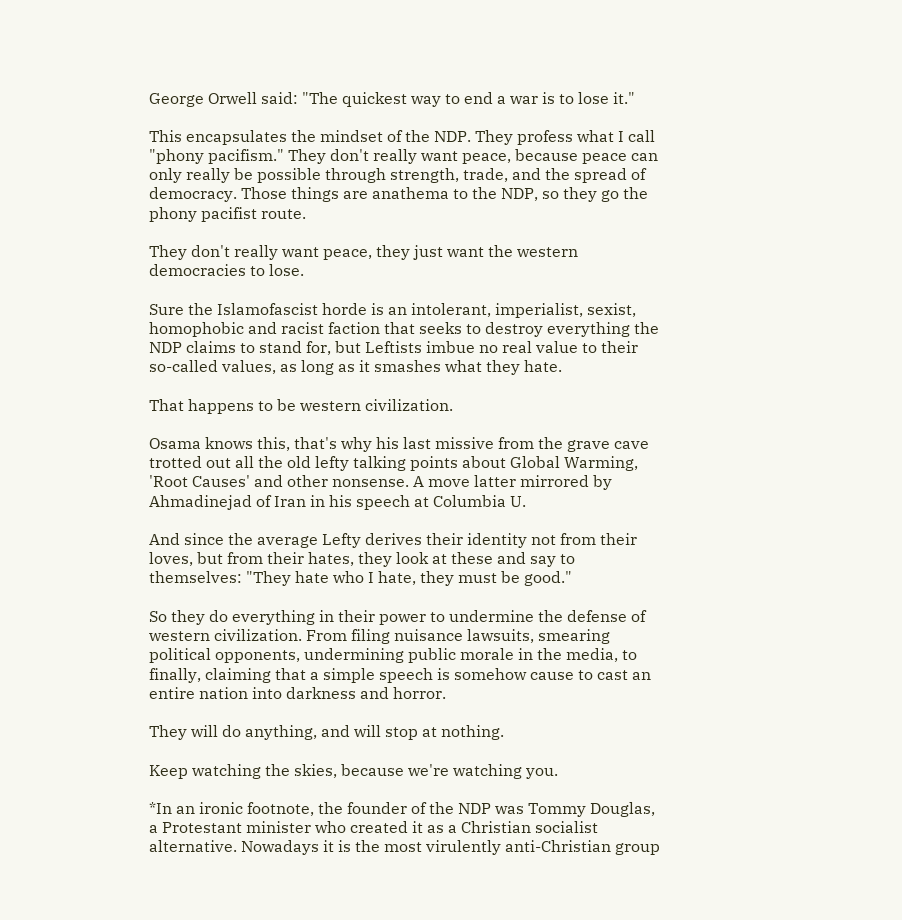George Orwell said: "The quickest way to end a war is to lose it."

This encapsulates the mindset of the NDP. They profess what I call "phony pacifism." They don't really want peace, because peace can only really be possible through strength, trade, and the spread of democracy. Those things are anathema to the NDP, so they go the phony pacifist route.

They don't really want peace, they just want the western democracies to lose.

Sure the Islamofascist horde is an intolerant, imperialist, sexist, homophobic and racist faction that seeks to destroy everything the NDP claims to stand for, but Leftists imbue no real value to their so-called values, as long as it smashes what they hate.

That happens to be western civilization.

Osama knows this, that's why his last missive from the grave cave trotted out all the old lefty talking points about Global Warming, 'Root Causes' and other nonsense. A move latter mirrored by Ahmadinejad of Iran in his speech at Columbia U.

And since the average Lefty derives their identity not from their loves, but from their hates, they look at these and say to themselves: "They hate who I hate, they must be good."

So they do everything in their power to undermine the defense of western civilization. From filing nuisance lawsuits, smearing political opponents, undermining public morale in the media, to finally, claiming that a simple speech is somehow cause to cast an entire nation into darkness and horror.

They will do anything, and will stop at nothing.

Keep watching the skies, because we're watching you.

*In an ironic footnote, the founder of the NDP was Tommy Douglas, a Protestant minister who created it as a Christian socialist alternative. Nowadays it is the most virulently anti-Christian group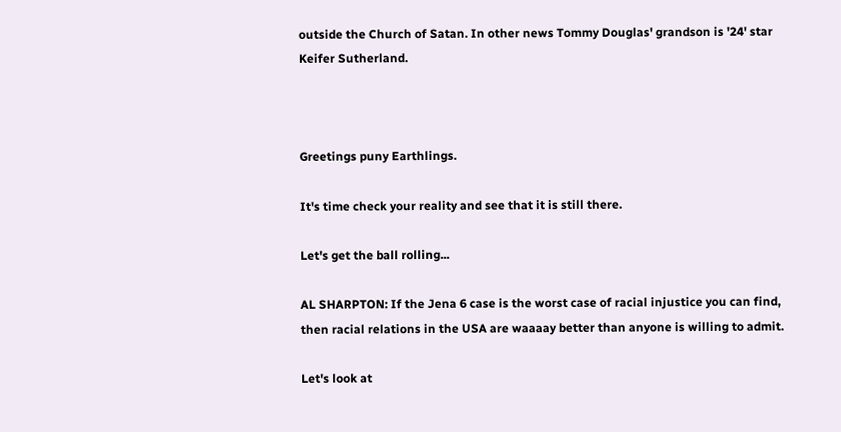outside the Church of Satan. In other news Tommy Douglas' grandson is '24' star Keifer Sutherland.



Greetings puny Earthlings.

It's time check your reality and see that it is still there.

Let's get the ball rolling...

AL SHARPTON: If the Jena 6 case is the worst case of racial injustice you can find, then racial relations in the USA are waaaay better than anyone is willing to admit.

Let's look at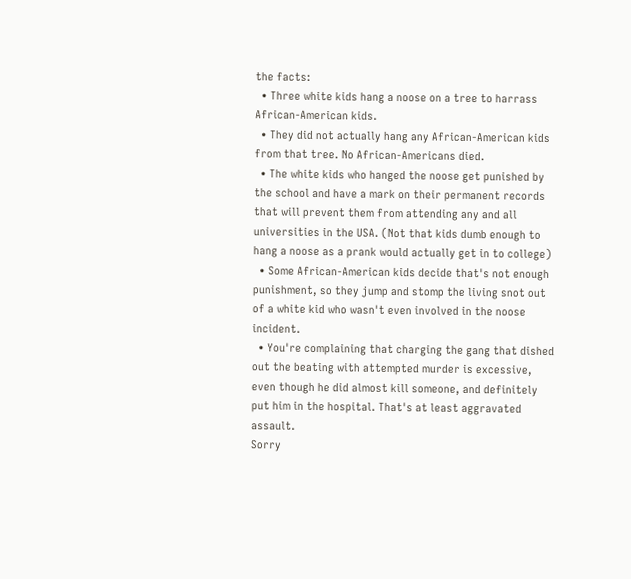the facts:
  • Three white kids hang a noose on a tree to harrass African-American kids.
  • They did not actually hang any African-American kids from that tree. No African-Americans died.
  • The white kids who hanged the noose get punished by the school and have a mark on their permanent records that will prevent them from attending any and all universities in the USA. (Not that kids dumb enough to hang a noose as a prank would actually get in to college)
  • Some African-American kids decide that's not enough punishment, so they jump and stomp the living snot out of a white kid who wasn't even involved in the noose incident.
  • You're complaining that charging the gang that dished out the beating with attempted murder is excessive, even though he did almost kill someone, and definitely put him in the hospital. That's at least aggravated assault.
Sorry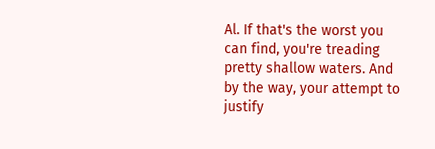Al. If that's the worst you can find, you're treading pretty shallow waters. And by the way, your attempt to justify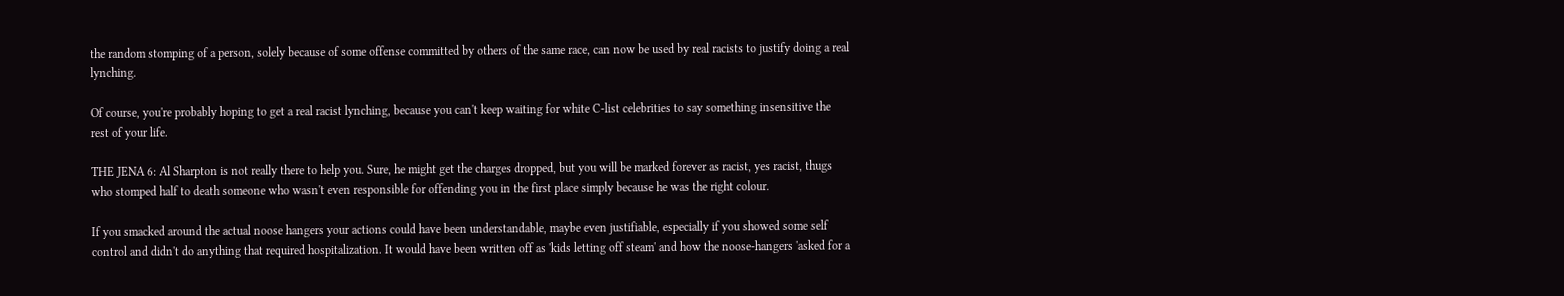the random stomping of a person, solely because of some offense committed by others of the same race, can now be used by real racists to justify doing a real lynching.

Of course, you're probably hoping to get a real racist lynching, because you can't keep waiting for white C-list celebrities to say something insensitive the rest of your life.

THE JENA 6: Al Sharpton is not really there to help you. Sure, he might get the charges dropped, but you will be marked forever as racist, yes racist, thugs who stomped half to death someone who wasn't even responsible for offending you in the first place simply because he was the right colour.

If you smacked around the actual noose hangers your actions could have been understandable, maybe even justifiable, especially if you showed some self control and didn't do anything that required hospitalization. It would have been written off as 'kids letting off steam' and how the noose-hangers 'asked for a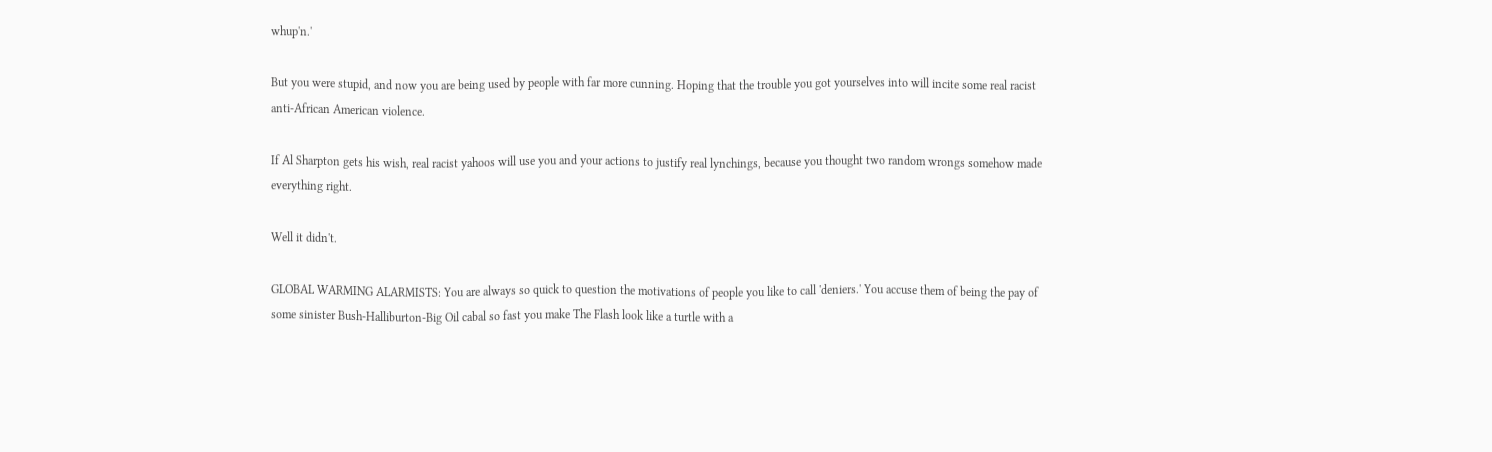whup'n.'

But you were stupid, and now you are being used by people with far more cunning. Hoping that the trouble you got yourselves into will incite some real racist anti-African American violence.

If Al Sharpton gets his wish, real racist yahoos will use you and your actions to justify real lynchings, because you thought two random wrongs somehow made everything right.

Well it didn't.

GLOBAL WARMING ALARMISTS: You are always so quick to question the motivations of people you like to call 'deniers.' You accuse them of being the pay of some sinister Bush-Halliburton-Big Oil cabal so fast you make The Flash look like a turtle with a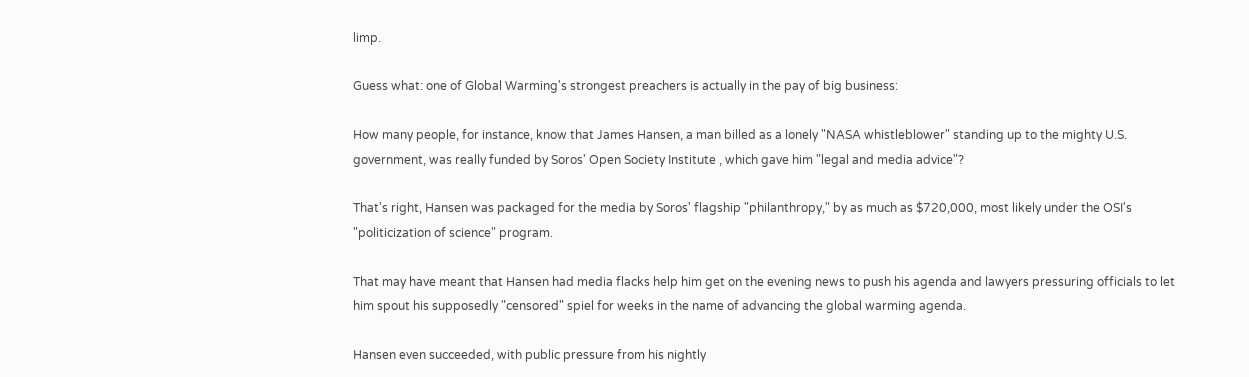limp.

Guess what: one of Global Warming's strongest preachers is actually in the pay of big business:

How many people, for instance, know that James Hansen, a man billed as a lonely "NASA whistleblower" standing up to the mighty U.S. government, was really funded by Soros' Open Society Institute , which gave him "legal and media advice"?

That's right, Hansen was packaged for the media by Soros' flagship "philanthropy," by as much as $720,000, most likely under the OSI's "politicization of science" program.

That may have meant that Hansen had media flacks help him get on the evening news to push his agenda and lawyers pressuring officials to let him spout his supposedly "censored" spiel for weeks in the name of advancing the global warming agenda.

Hansen even succeeded, with public pressure from his nightly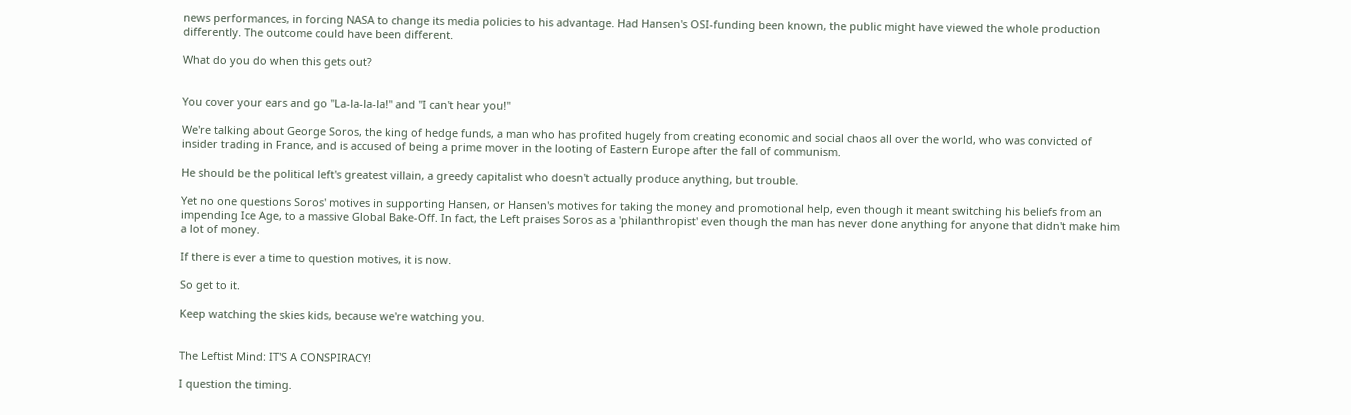news performances, in forcing NASA to change its media policies to his advantage. Had Hansen's OSI-funding been known, the public might have viewed the whole production differently. The outcome could have been different.

What do you do when this gets out?


You cover your ears and go "La-la-la-la!" and "I can't hear you!"

We're talking about George Soros, the king of hedge funds, a man who has profited hugely from creating economic and social chaos all over the world, who was convicted of insider trading in France, and is accused of being a prime mover in the looting of Eastern Europe after the fall of communism.

He should be the political left's greatest villain, a greedy capitalist who doesn't actually produce anything, but trouble.

Yet no one questions Soros' motives in supporting Hansen, or Hansen's motives for taking the money and promotional help, even though it meant switching his beliefs from an impending Ice Age, to a massive Global Bake-Off. In fact, the Left praises Soros as a 'philanthropist' even though the man has never done anything for anyone that didn't make him a lot of money.

If there is ever a time to question motives, it is now.

So get to it.

Keep watching the skies kids, because we're watching you.


The Leftist Mind: IT'S A CONSPIRACY!

I question the timing.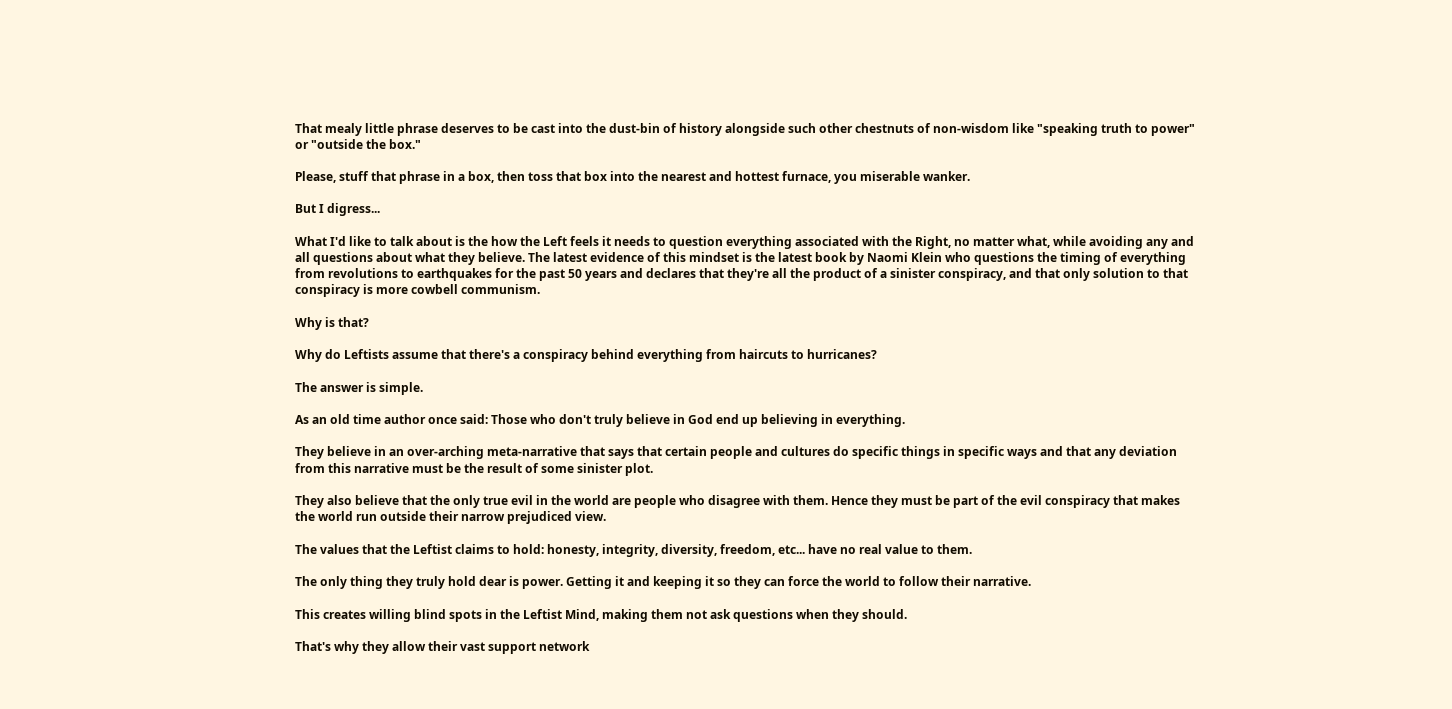That mealy little phrase deserves to be cast into the dust-bin of history alongside such other chestnuts of non-wisdom like "speaking truth to power" or "outside the box."

Please, stuff that phrase in a box, then toss that box into the nearest and hottest furnace, you miserable wanker.

But I digress...

What I'd like to talk about is the how the Left feels it needs to question everything associated with the Right, no matter what, while avoiding any and all questions about what they believe. The latest evidence of this mindset is the latest book by Naomi Klein who questions the timing of everything from revolutions to earthquakes for the past 50 years and declares that they're all the product of a sinister conspiracy, and that only solution to that conspiracy is more cowbell communism.

Why is that?

Why do Leftists assume that there's a conspiracy behind everything from haircuts to hurricanes?

The answer is simple.

As an old time author once said: Those who don't truly believe in God end up believing in everything.

They believe in an over-arching meta-narrative that says that certain people and cultures do specific things in specific ways and that any deviation from this narrative must be the result of some sinister plot.

They also believe that the only true evil in the world are people who disagree with them. Hence they must be part of the evil conspiracy that makes the world run outside their narrow prejudiced view.

The values that the Leftist claims to hold: honesty, integrity, diversity, freedom, etc... have no real value to them.

The only thing they truly hold dear is power. Getting it and keeping it so they can force the world to follow their narrative.

This creates willing blind spots in the Leftist Mind, making them not ask questions when they should.

That's why they allow their vast support network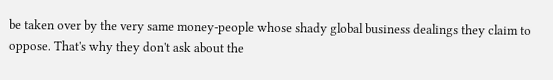be taken over by the very same money-people whose shady global business dealings they claim to oppose. That's why they don't ask about the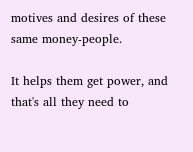motives and desires of these same money-people.

It helps them get power, and that's all they need to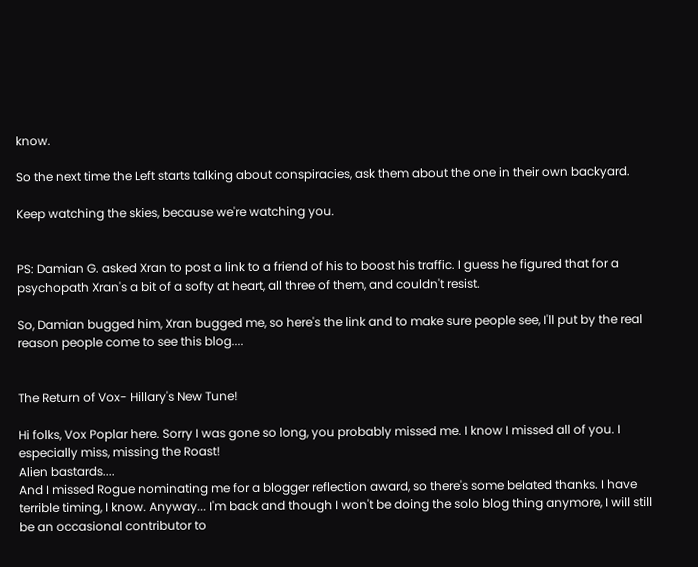know.

So the next time the Left starts talking about conspiracies, ask them about the one in their own backyard.

Keep watching the skies, because we're watching you.


PS: Damian G. asked Xran to post a link to a friend of his to boost his traffic. I guess he figured that for a psychopath Xran's a bit of a softy at heart, all three of them, and couldn't resist.

So, Damian bugged him, Xran bugged me, so here's the link and to make sure people see, I'll put by the real reason people come to see this blog....


The Return of Vox- Hillary's New Tune!

Hi folks, Vox Poplar here. Sorry I was gone so long, you probably missed me. I know I missed all of you. I especially miss, missing the Roast!
Alien bastards....
And I missed Rogue nominating me for a blogger reflection award, so there's some belated thanks. I have terrible timing, I know. Anyway... I'm back and though I won't be doing the solo blog thing anymore, I will still be an occasional contributor to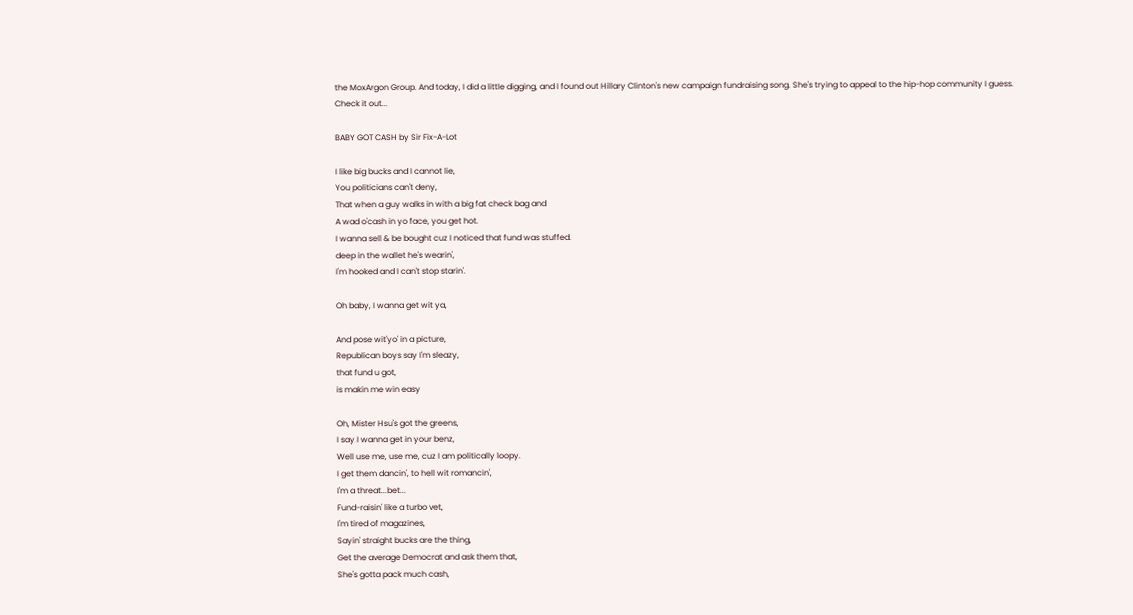the MoxArgon Group. And today, I did a little digging, and I found out Hillary Clinton's new campaign fundraising song. She's trying to appeal to the hip-hop community I guess. Check it out...

BABY GOT CASH by Sir Fix-A-Lot

I like big bucks and I cannot lie,
You politicians can't deny,
That when a guy walks in with a big fat check bag and
A wad o'cash in yo face, you get hot.
I wanna sell & be bought cuz I noticed that fund was stuffed.
deep in the wallet he's wearin',
I'm hooked and I can't stop starin'.

Oh baby, I wanna get wit ya,

And pose wit'yo' in a picture,
Republican boys say I'm sleazy,
that fund u got,
is makin me win easy

Oh, Mister Hsu's got the greens,
I say I wanna get in your benz,
Well use me, use me, cuz I am politically loopy.
I get them dancin', to hell wit romancin',
I'm a threat...bet...
Fund-raisin' like a turbo vet,
I'm tired of magazines,
Sayin' straight bucks are the thing,
Get the average Democrat and ask them that,
She's gotta pack much cash,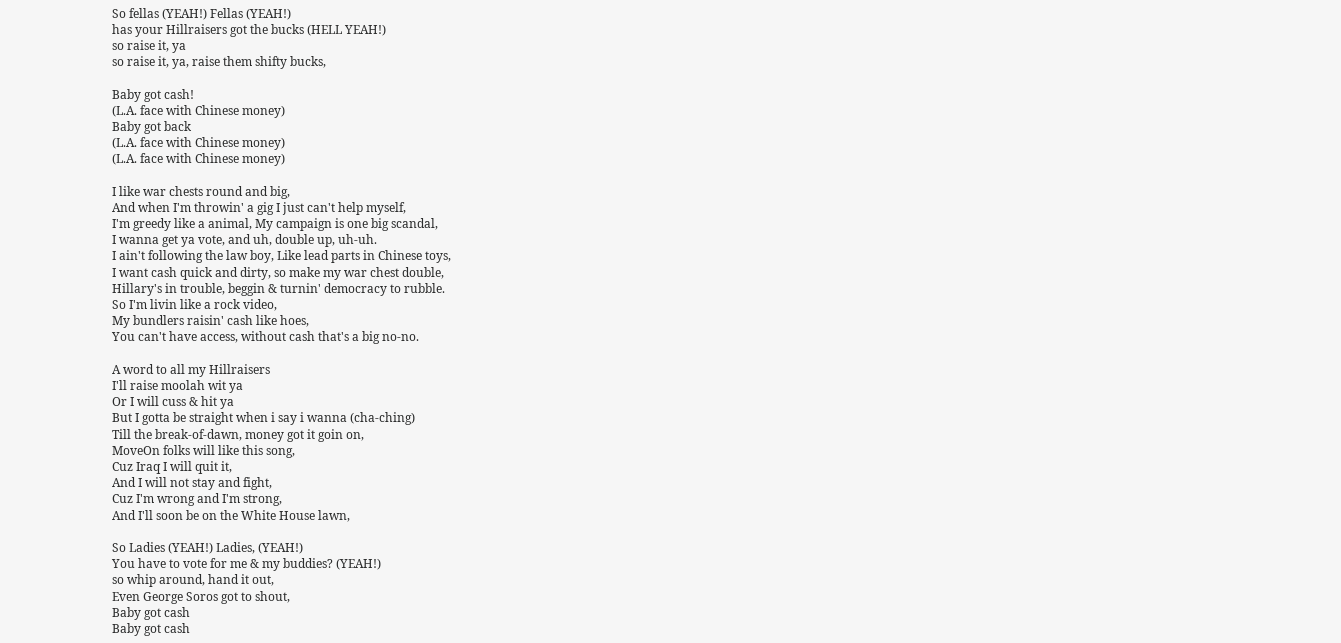So fellas (YEAH!) Fellas (YEAH!)
has your Hillraisers got the bucks (HELL YEAH!)
so raise it, ya
so raise it, ya, raise them shifty bucks,

Baby got cash!
(L.A. face with Chinese money)
Baby got back
(L.A. face with Chinese money)
(L.A. face with Chinese money)

I like war chests round and big,
And when I'm throwin' a gig I just can't help myself,
I'm greedy like a animal, My campaign is one big scandal,
I wanna get ya vote, and uh, double up, uh-uh.
I ain't following the law boy, Like lead parts in Chinese toys,
I want cash quick and dirty, so make my war chest double,
Hillary's in trouble, beggin & turnin' democracy to rubble.
So I'm livin like a rock video,
My bundlers raisin' cash like hoes,
You can't have access, without cash that's a big no-no.

A word to all my Hillraisers
I'll raise moolah wit ya
Or I will cuss & hit ya
But I gotta be straight when i say i wanna (cha-ching)
Till the break-of-dawn, money got it goin on,
MoveOn folks will like this song,
Cuz Iraq I will quit it,
And I will not stay and fight,
Cuz I'm wrong and I'm strong,
And I'll soon be on the White House lawn,

So Ladies (YEAH!) Ladies, (YEAH!)
You have to vote for me & my buddies? (YEAH!)
so whip around, hand it out,
Even George Soros got to shout,
Baby got cash
Baby got cash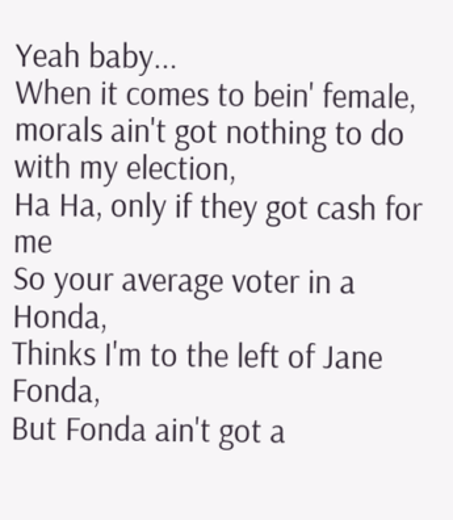Yeah baby...
When it comes to bein' female,
morals ain't got nothing to do with my election,
Ha Ha, only if they got cash for me
So your average voter in a Honda,
Thinks I'm to the left of Jane Fonda,
But Fonda ain't got a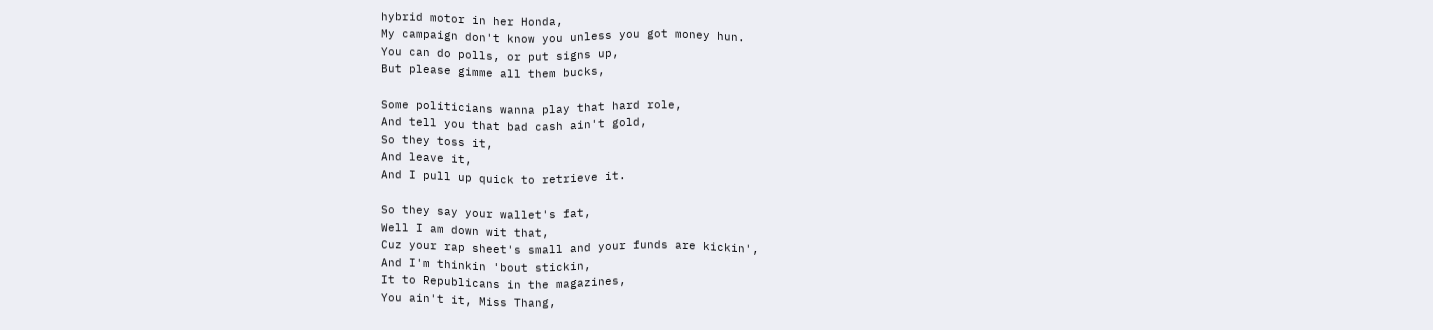hybrid motor in her Honda,
My campaign don't know you unless you got money hun.
You can do polls, or put signs up,
But please gimme all them bucks,

Some politicians wanna play that hard role,
And tell you that bad cash ain't gold,
So they toss it,
And leave it,
And I pull up quick to retrieve it.

So they say your wallet's fat,
Well I am down wit that,
Cuz your rap sheet's small and your funds are kickin',
And I'm thinkin 'bout stickin,
It to Republicans in the magazines,
You ain't it, Miss Thang,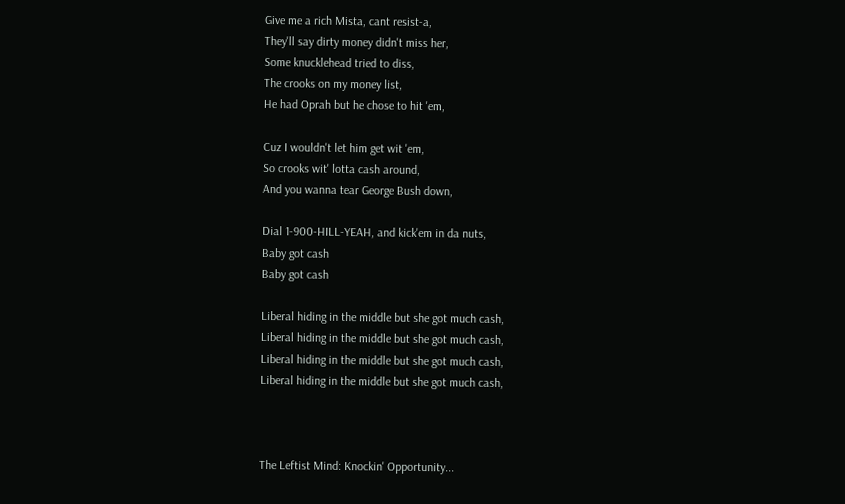Give me a rich Mista, cant resist-a,
They'll say dirty money didn't miss her,
Some knucklehead tried to diss,
The crooks on my money list,
He had Oprah but he chose to hit 'em,

Cuz I wouldn't let him get wit 'em,
So crooks wit' lotta cash around,
And you wanna tear George Bush down,

Dial 1-900-HILL-YEAH, and kick'em in da nuts,
Baby got cash
Baby got cash

Liberal hiding in the middle but she got much cash,
Liberal hiding in the middle but she got much cash,
Liberal hiding in the middle but she got much cash,
Liberal hiding in the middle but she got much cash,



The Leftist Mind: Knockin' Opportunity...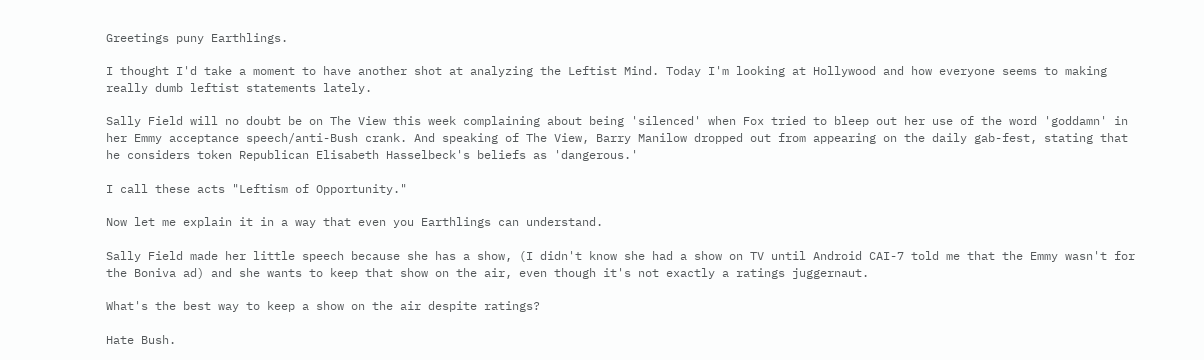Greetings puny Earthlings.

I thought I'd take a moment to have another shot at analyzing the Leftist Mind. Today I'm looking at Hollywood and how everyone seems to making really dumb leftist statements lately.

Sally Field will no doubt be on The View this week complaining about being 'silenced' when Fox tried to bleep out her use of the word 'goddamn' in her Emmy acceptance speech/anti-Bush crank. And speaking of The View, Barry Manilow dropped out from appearing on the daily gab-fest, stating that he considers token Republican Elisabeth Hasselbeck's beliefs as 'dangerous.'

I call these acts "Leftism of Opportunity."

Now let me explain it in a way that even you Earthlings can understand.

Sally Field made her little speech because she has a show, (I didn't know she had a show on TV until Android CAI-7 told me that the Emmy wasn't for the Boniva ad) and she wants to keep that show on the air, even though it's not exactly a ratings juggernaut.

What's the best way to keep a show on the air despite ratings?

Hate Bush.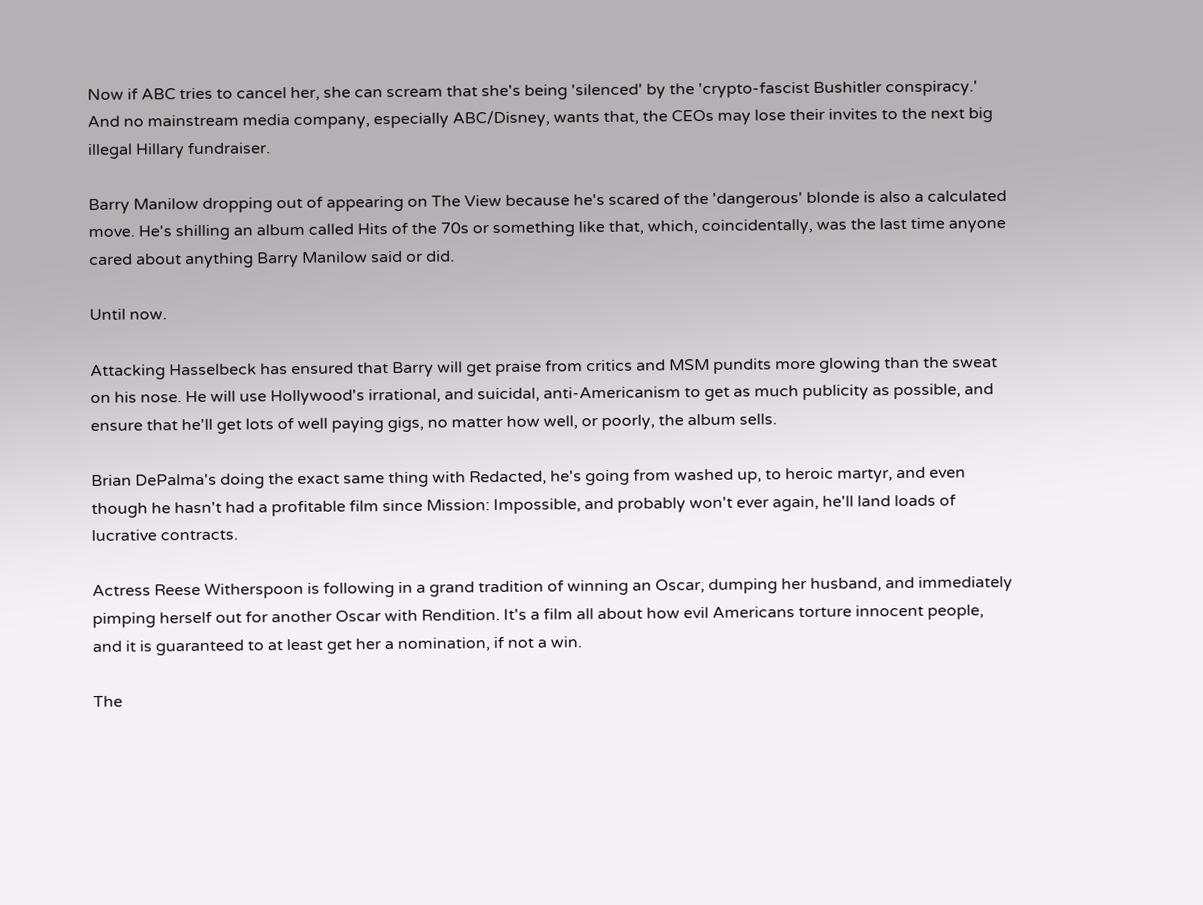Now if ABC tries to cancel her, she can scream that she's being 'silenced' by the 'crypto-fascist Bushitler conspiracy.' And no mainstream media company, especially ABC/Disney, wants that, the CEOs may lose their invites to the next big illegal Hillary fundraiser.

Barry Manilow dropping out of appearing on The View because he's scared of the 'dangerous' blonde is also a calculated move. He's shilling an album called Hits of the 70s or something like that, which, coincidentally, was the last time anyone cared about anything Barry Manilow said or did.

Until now.

Attacking Hasselbeck has ensured that Barry will get praise from critics and MSM pundits more glowing than the sweat on his nose. He will use Hollywood's irrational, and suicidal, anti-Americanism to get as much publicity as possible, and ensure that he'll get lots of well paying gigs, no matter how well, or poorly, the album sells.

Brian DePalma's doing the exact same thing with Redacted, he's going from washed up, to heroic martyr, and even though he hasn't had a profitable film since Mission: Impossible, and probably won't ever again, he'll land loads of lucrative contracts.

Actress Reese Witherspoon is following in a grand tradition of winning an Oscar, dumping her husband, and immediately pimping herself out for another Oscar with Rendition. It's a film all about how evil Americans torture innocent people, and it is guaranteed to at least get her a nomination, if not a win.

The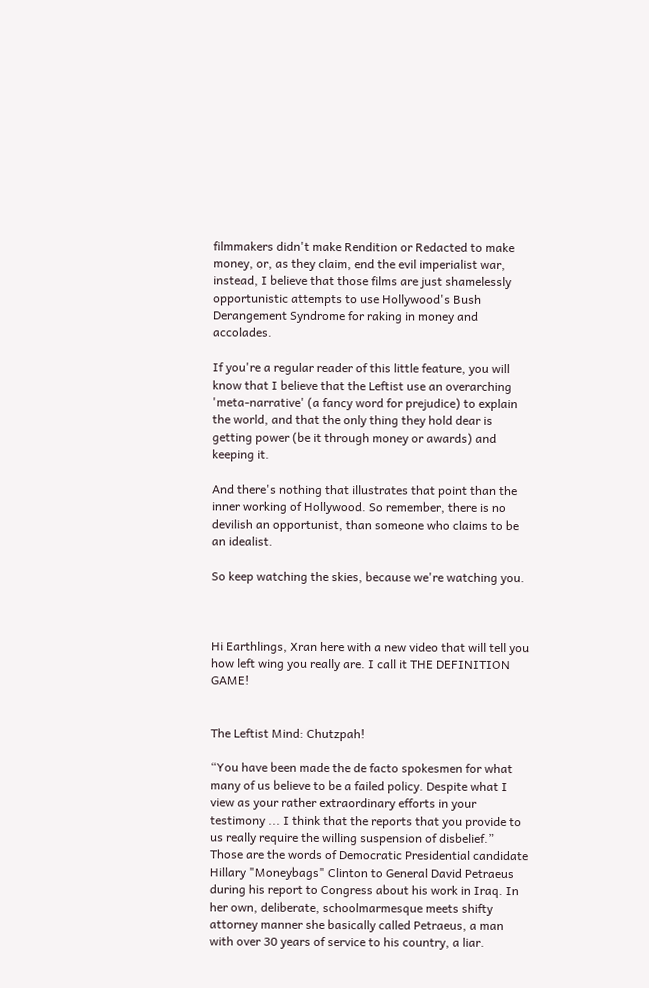filmmakers didn't make Rendition or Redacted to make money, or, as they claim, end the evil imperialist war, instead, I believe that those films are just shamelessly opportunistic attempts to use Hollywood's Bush Derangement Syndrome for raking in money and accolades.

If you're a regular reader of this little feature, you will know that I believe that the Leftist use an overarching 'meta-narrative' (a fancy word for prejudice) to explain the world, and that the only thing they hold dear is getting power (be it through money or awards) and keeping it.

And there's nothing that illustrates that point than the inner working of Hollywood. So remember, there is no devilish an opportunist, than someone who claims to be an idealist.

So keep watching the skies, because we're watching you.



Hi Earthlings, Xran here with a new video that will tell you how left wing you really are. I call it THE DEFINITION GAME!


The Leftist Mind: Chutzpah!

“You have been made the de facto spokesmen for what many of us believe to be a failed policy. Despite what I view as your rather extraordinary efforts in your testimony ... I think that the reports that you provide to us really require the willing suspension of disbelief.”
Those are the words of Democratic Presidential candidate Hillary "Moneybags" Clinton to General David Petraeus during his report to Congress about his work in Iraq. In her own, deliberate, schoolmarmesque meets shifty attorney manner she basically called Petraeus, a man with over 30 years of service to his country, a liar.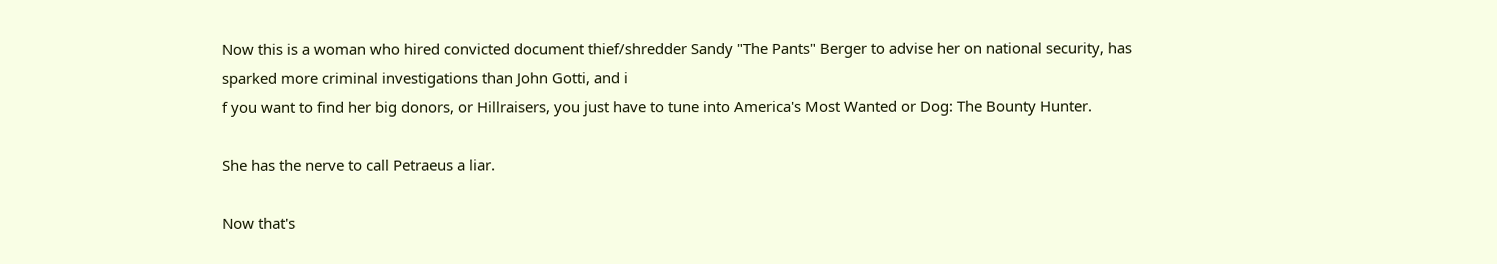Now this is a woman who hired convicted document thief/shredder Sandy "The Pants" Berger to advise her on national security, has sparked more criminal investigations than John Gotti, and i
f you want to find her big donors, or Hillraisers, you just have to tune into America's Most Wanted or Dog: The Bounty Hunter.

She has the nerve to call Petraeus a liar.

Now that's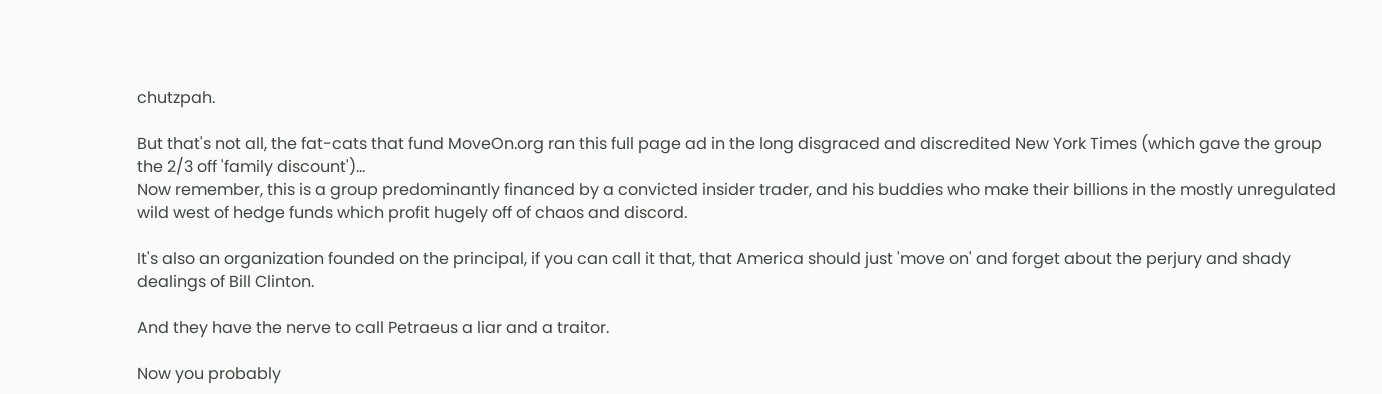chutzpah.

But that's not all, the fat-cats that fund MoveOn.org ran this full page ad in the long disgraced and discredited New York Times (which gave the group the 2/3 off 'family discount')...
Now remember, this is a group predominantly financed by a convicted insider trader, and his buddies who make their billions in the mostly unregulated wild west of hedge funds which profit hugely off of chaos and discord.

It's also an organization founded on the principal, if you can call it that, that America should just 'move on' and forget about the perjury and shady dealings of Bill Clinton.

And they have the nerve to call Petraeus a liar and a traitor.

Now you probably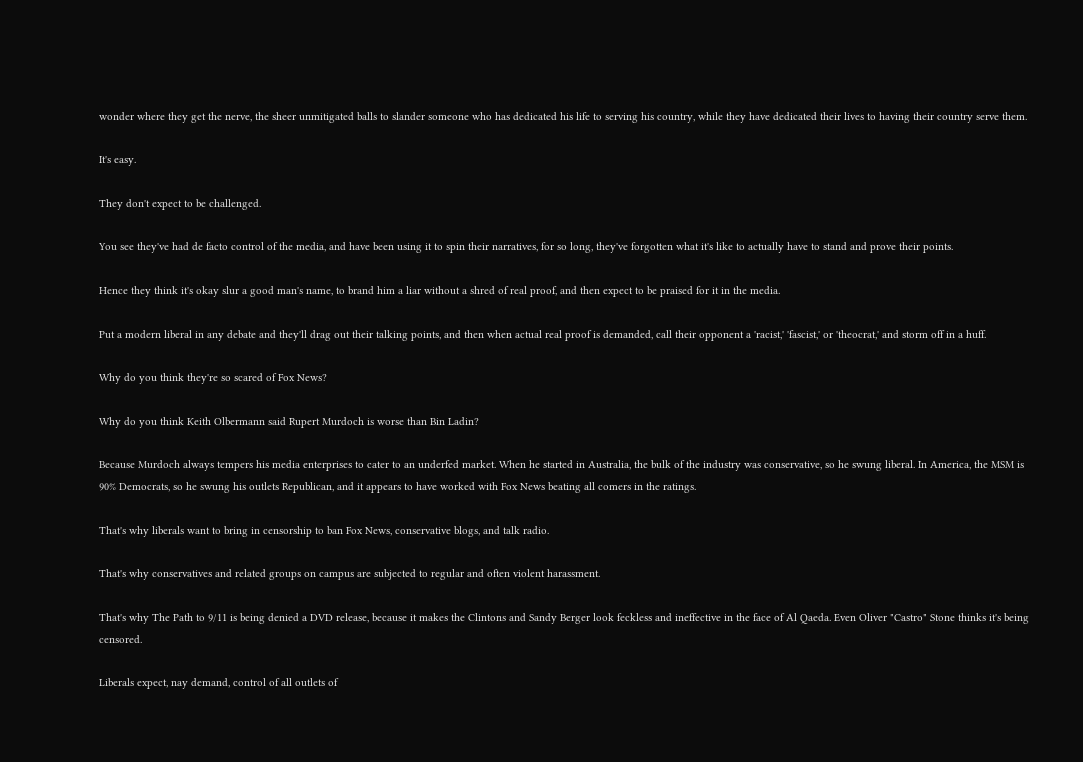wonder where they get the nerve, the sheer unmitigated balls to slander someone who has dedicated his life to serving his country, while they have dedicated their lives to having their country serve them.

It's easy.

They don't expect to be challenged.

You see they've had de facto control of the media, and have been using it to spin their narratives, for so long, they've forgotten what it's like to actually have to stand and prove their points.

Hence they think it's okay slur a good man's name, to brand him a liar without a shred of real proof, and then expect to be praised for it in the media.

Put a modern liberal in any debate and they'll drag out their talking points, and then when actual real proof is demanded, call their opponent a 'racist,' 'fascist,' or 'theocrat,' and storm off in a huff.

Why do you think they're so scared of Fox News?

Why do you think Keith Olbermann said Rupert Murdoch is worse than Bin Ladin?

Because Murdoch always tempers his media enterprises to cater to an underfed market. When he started in Australia, the bulk of the industry was conservative, so he swung liberal. In America, the MSM is 90% Democrats, so he swung his outlets Republican, and it appears to have worked with Fox News beating all comers in the ratings.

That's why liberals want to bring in censorship to ban Fox News, conservative blogs, and talk radio.

That's why conservatives and related groups on campus are subjected to regular and often violent harassment.

That's why The Path to 9/11 is being denied a DVD release, because it makes the Clintons and Sandy Berger look feckless and ineffective in the face of Al Qaeda. Even Oliver "Castro" Stone thinks it's being censored.

Liberals expect, nay demand, control of all outlets of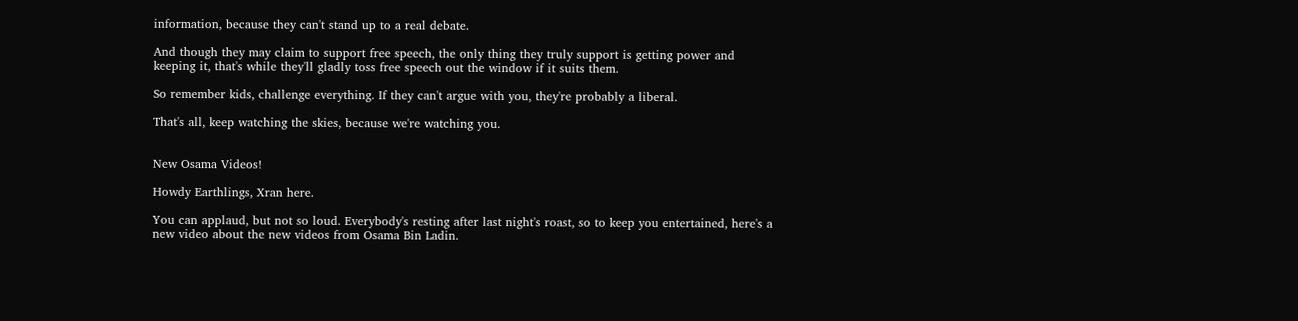information, because they can't stand up to a real debate.

And though they may claim to support free speech, the only thing they truly support is getting power and keeping it, that's while they'll gladly toss free speech out the window if it suits them.

So remember kids, challenge everything. If they can't argue with you, they're probably a liberal.

That's all, keep watching the skies, because we're watching you.


New Osama Videos!

Howdy Earthlings, Xran here.

You can applaud, but not so loud. Everybody's resting after last night's roast, so to keep you entertained, here's a new video about the new videos from Osama Bin Ladin.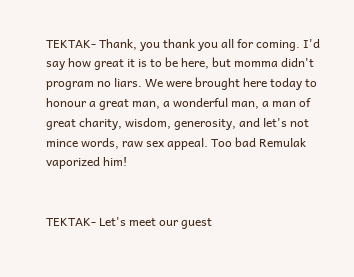TEKTAK- Thank, you thank you all for coming. I'd say how great it is to be here, but momma didn't program no liars. We were brought here today to honour a great man, a wonderful man, a man of great charity, wisdom, generosity, and let's not mince words, raw sex appeal. Too bad Remulak vaporized him!


TEKTAK- Let's meet our guest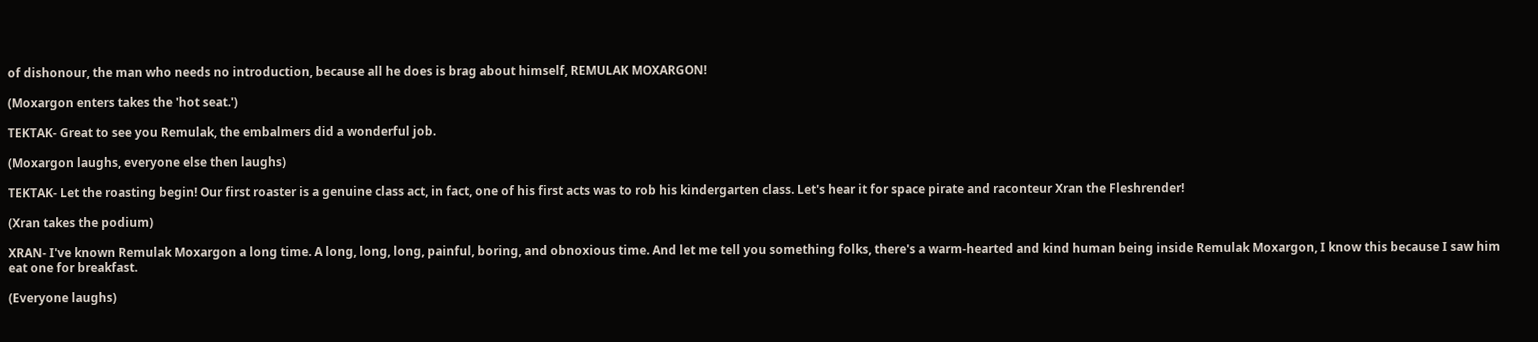of dishonour, the man who needs no introduction, because all he does is brag about himself, REMULAK MOXARGON!

(Moxargon enters takes the 'hot seat.')

TEKTAK- Great to see you Remulak, the embalmers did a wonderful job.

(Moxargon laughs, everyone else then laughs)

TEKTAK- Let the roasting begin! Our first roaster is a genuine class act, in fact, one of his first acts was to rob his kindergarten class. Let's hear it for space pirate and raconteur Xran the Fleshrender!

(Xran takes the podium)

XRAN- I've known Remulak Moxargon a long time. A long, long, long, painful, boring, and obnoxious time. And let me tell you something folks, there's a warm-hearted and kind human being inside Remulak Moxargon, I know this because I saw him eat one for breakfast.

(Everyone laughs)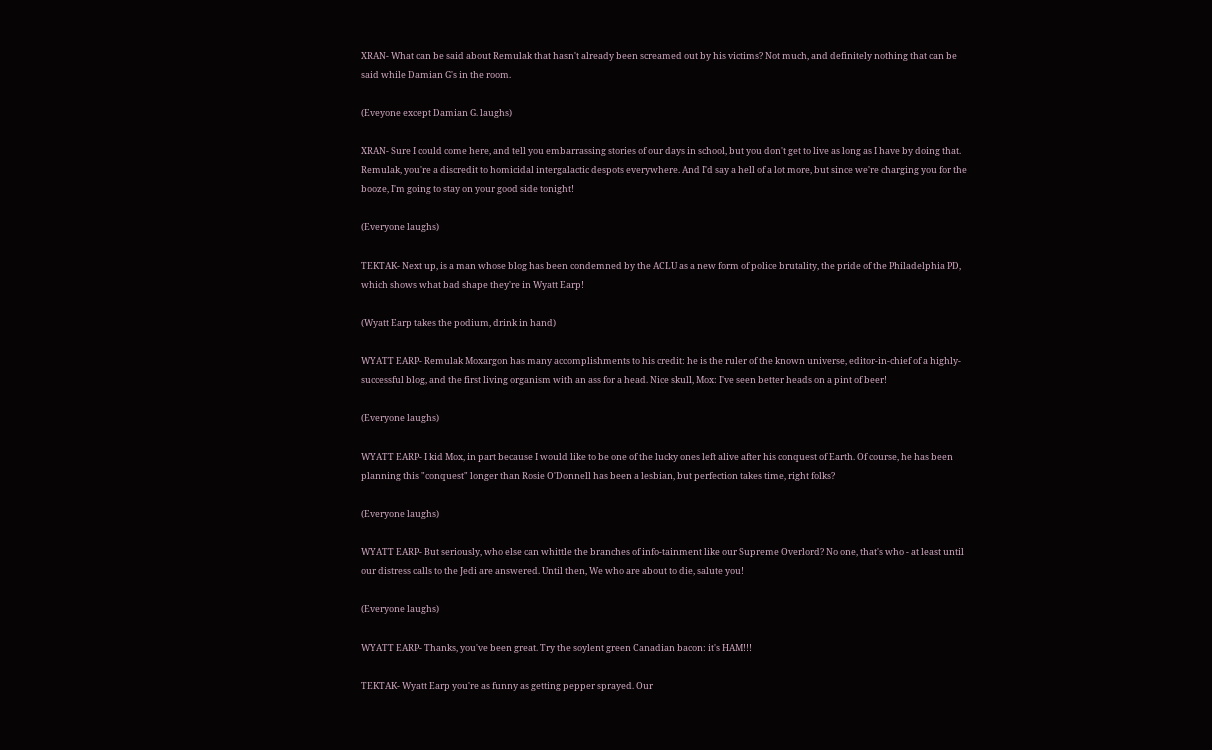XRAN- What can be said about Remulak that hasn't already been screamed out by his victims? Not much, and definitely nothing that can be said while Damian G's in the room.

(Eveyone except Damian G. laughs)

XRAN- Sure I could come here, and tell you embarrassing stories of our days in school, but you don't get to live as long as I have by doing that. Remulak, you're a discredit to homicidal intergalactic despots everywhere. And I'd say a hell of a lot more, but since we're charging you for the booze, I'm going to stay on your good side tonight!

(Everyone laughs)

TEKTAK- Next up, is a man whose blog has been condemned by the ACLU as a new form of police brutality, the pride of the Philadelphia PD, which shows what bad shape they're in Wyatt Earp!

(Wyatt Earp takes the podium, drink in hand)

WYATT EARP- Remulak Moxargon has many accomplishments to his credit: he is the ruler of the known universe, editor-in-chief of a highly-successful blog, and the first living organism with an ass for a head. Nice skull, Mox: I've seen better heads on a pint of beer!

(Everyone laughs)

WYATT EARP- I kid Mox, in part because I would like to be one of the lucky ones left alive after his conquest of Earth. Of course, he has been planning this "conquest" longer than Rosie O'Donnell has been a lesbian, but perfection takes time, right folks?

(Everyone laughs)

WYATT EARP- But seriously, who else can whittle the branches of info-tainment like our Supreme Overlord? No one, that's who - at least until our distress calls to the Jedi are answered. Until then, We who are about to die, salute you!

(Everyone laughs)

WYATT EARP- Thanks, you've been great. Try the soylent green Canadian bacon: it's HAM!!!

TEKTAK- Wyatt Earp you're as funny as getting pepper sprayed. Our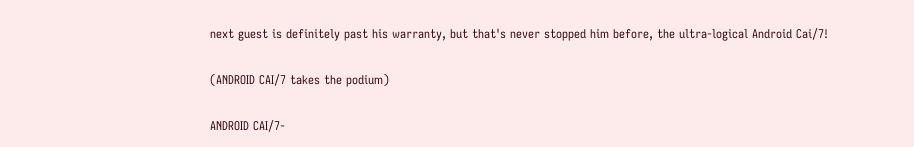next guest is definitely past his warranty, but that's never stopped him before, the ultra-logical Android Cai/7!

(ANDROID CAI/7 takes the podium)

ANDROID CAI/7-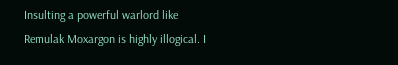Insulting a powerful warlord like Remulak Moxargon is highly illogical. I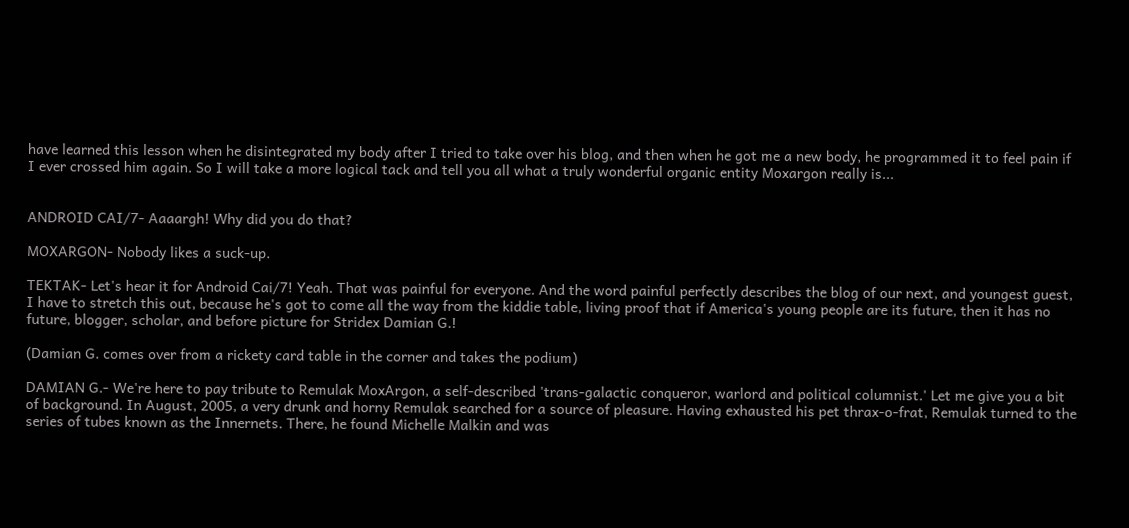have learned this lesson when he disintegrated my body after I tried to take over his blog, and then when he got me a new body, he programmed it to feel pain if I ever crossed him again. So I will take a more logical tack and tell you all what a truly wonderful organic entity Moxargon really is...


ANDROID CAI/7- Aaaargh! Why did you do that?

MOXARGON- Nobody likes a suck-up.

TEKTAK- Let's hear it for Android Cai/7! Yeah. That was painful for everyone. And the word painful perfectly describes the blog of our next, and youngest guest, I have to stretch this out, because he's got to come all the way from the kiddie table, living proof that if America's young people are its future, then it has no future, blogger, scholar, and before picture for Stridex Damian G.!

(Damian G. comes over from a rickety card table in the corner and takes the podium)

DAMIAN G.- We're here to pay tribute to Remulak MoxArgon, a self-described 'trans-galactic conqueror, warlord and political columnist.' Let me give you a bit of background. In August, 2005, a very drunk and horny Remulak searched for a source of pleasure. Having exhausted his pet thrax-o-frat, Remulak turned to the series of tubes known as the Innernets. There, he found Michelle Malkin and was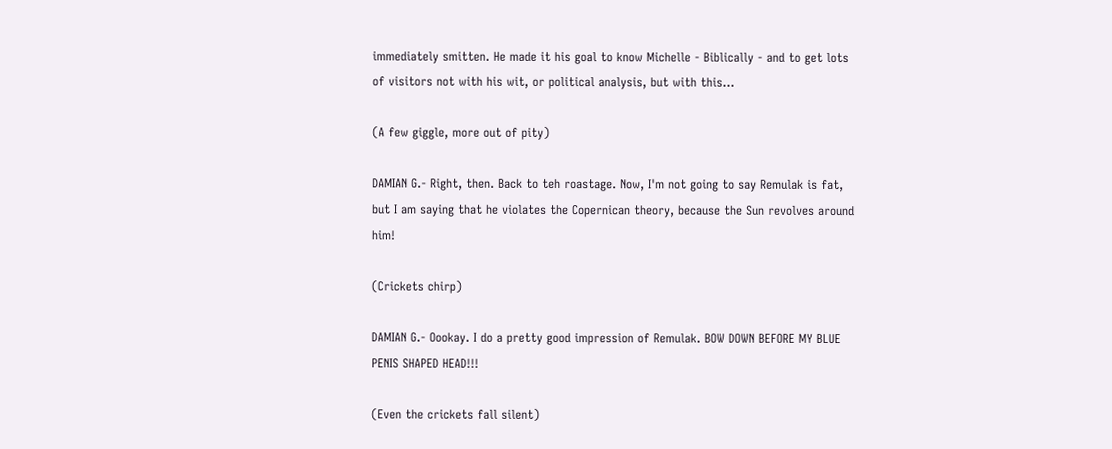immediately smitten. He made it his goal to know Michelle - Biblically - and to get lots of visitors not with his wit, or political analysis, but with this...

(A few giggle, more out of pity)

DAMIAN G.- Right, then. Back to teh roastage. Now, I'm not going to say Remulak is fat, but I am saying that he violates the Copernican theory, because the Sun revolves around him!

(Crickets chirp)

DAMIAN G.- Oookay. I do a pretty good impression of Remulak. BOW DOWN BEFORE MY BLUE PENIS SHAPED HEAD!!!

(Even the crickets fall silent)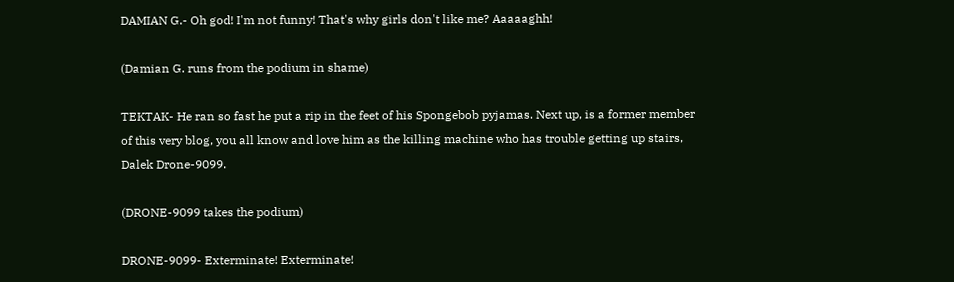DAMIAN G.- Oh god! I'm not funny! That's why girls don't like me? Aaaaaghh!

(Damian G. runs from the podium in shame)

TEKTAK- He ran so fast he put a rip in the feet of his Spongebob pyjamas. Next up, is a former member of this very blog, you all know and love him as the killing machine who has trouble getting up stairs, Dalek Drone-9099.

(DRONE-9099 takes the podium)

DRONE-9099- Exterminate! Exterminate!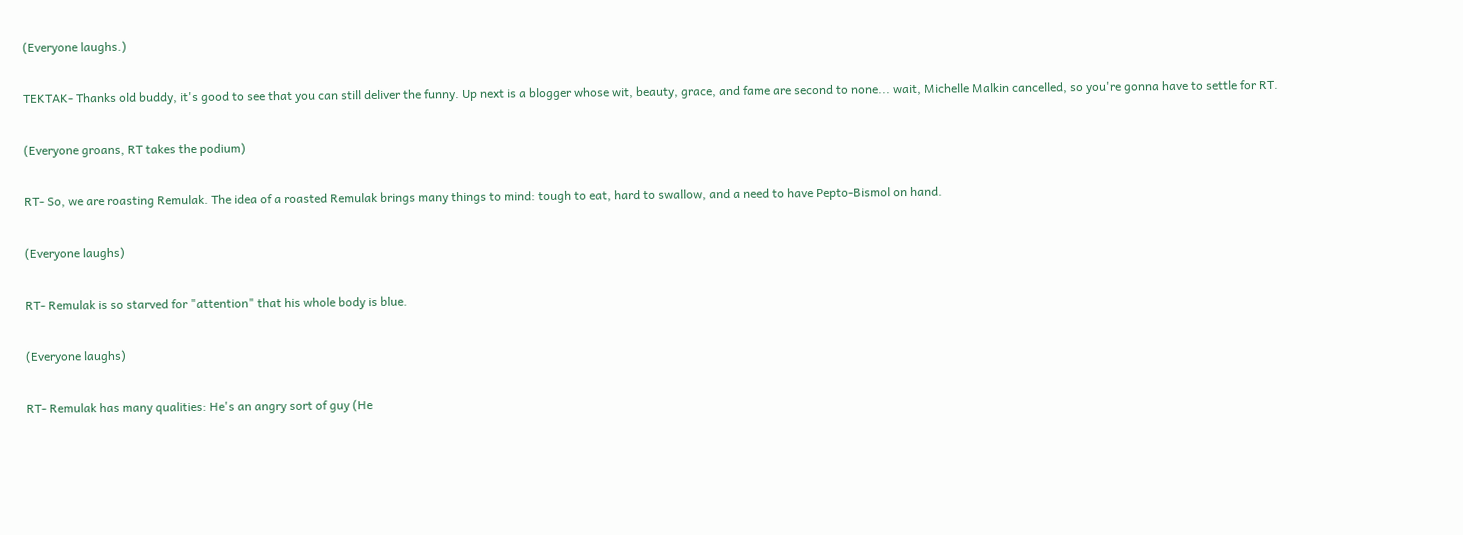(Everyone laughs.)

TEKTAK- Thanks old buddy, it's good to see that you can still deliver the funny. Up next is a blogger whose wit, beauty, grace, and fame are second to none... wait, Michelle Malkin cancelled, so you're gonna have to settle for RT.

(Everyone groans, RT takes the podium)

RT- So, we are roasting Remulak. The idea of a roasted Remulak brings many things to mind: tough to eat, hard to swallow, and a need to have Pepto-Bismol on hand.

(Everyone laughs)

RT- Remulak is so starved for "attention" that his whole body is blue.

(Everyone laughs)

RT- Remulak has many qualities: He's an angry sort of guy (He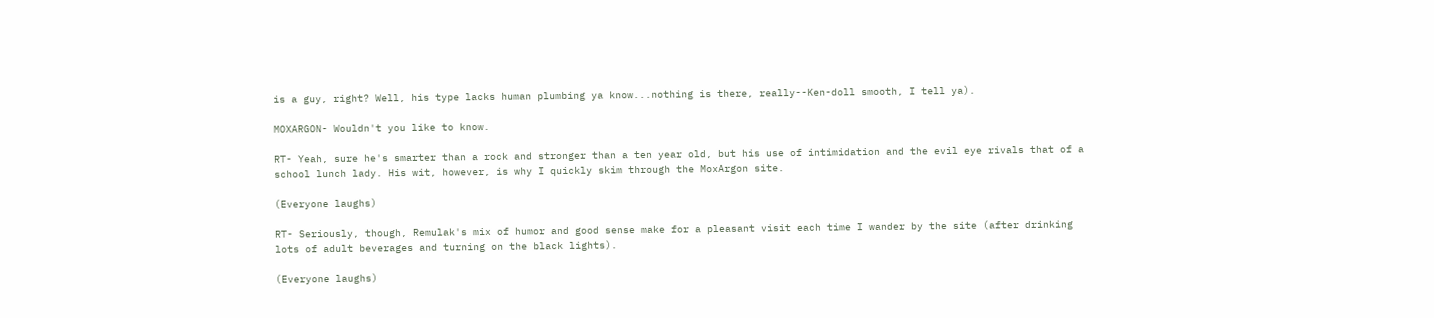is a guy, right? Well, his type lacks human plumbing ya know...nothing is there, really--Ken-doll smooth, I tell ya).

MOXARGON- Wouldn't you like to know.

RT- Yeah, sure he's smarter than a rock and stronger than a ten year old, but his use of intimidation and the evil eye rivals that of a school lunch lady. His wit, however, is why I quickly skim through the MoxArgon site.

(Everyone laughs)

RT- Seriously, though, Remulak's mix of humor and good sense make for a pleasant visit each time I wander by the site (after drinking lots of adult beverages and turning on the black lights).

(Everyone laughs)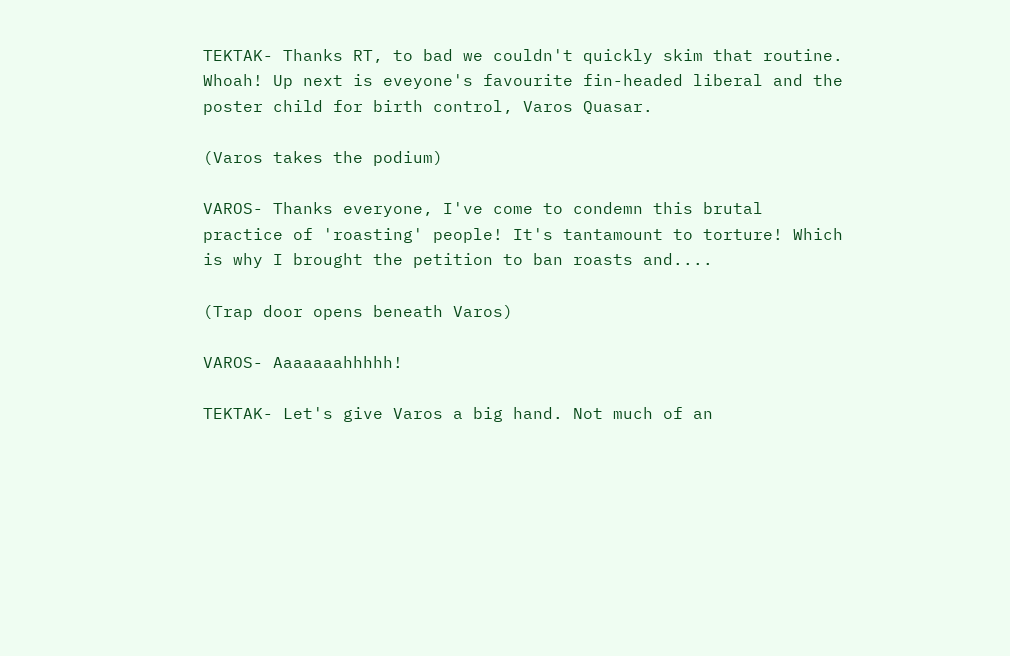TEKTAK- Thanks RT, to bad we couldn't quickly skim that routine. Whoah! Up next is eveyone's favourite fin-headed liberal and the poster child for birth control, Varos Quasar.

(Varos takes the podium)

VAROS- Thanks everyone, I've come to condemn this brutal practice of 'roasting' people! It's tantamount to torture! Which is why I brought the petition to ban roasts and....

(Trap door opens beneath Varos)

VAROS- Aaaaaaahhhhh!

TEKTAK- Let's give Varos a big hand. Not much of an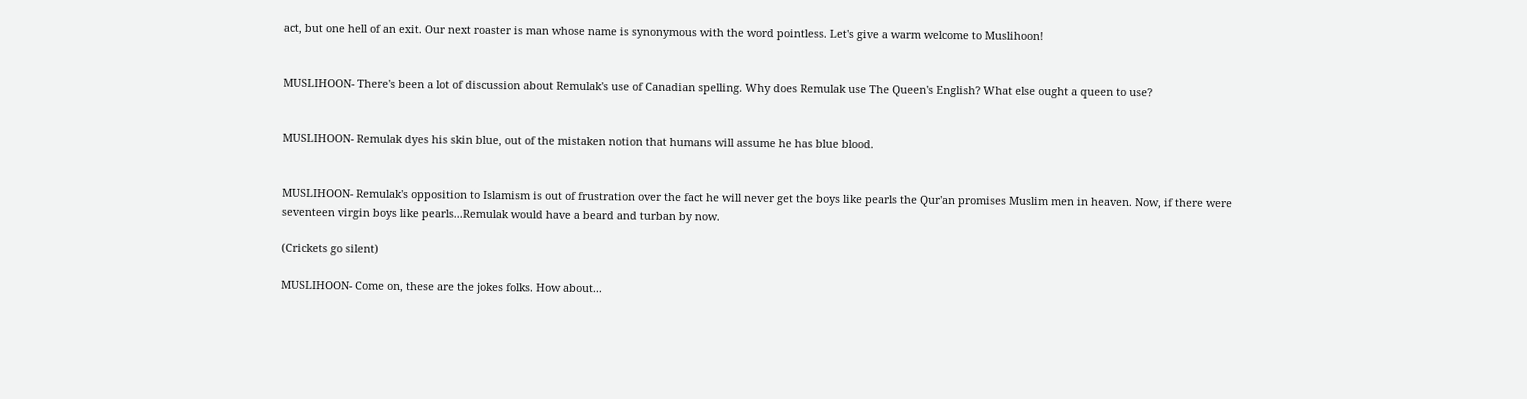act, but one hell of an exit. Our next roaster is man whose name is synonymous with the word pointless. Let's give a warm welcome to Muslihoon!


MUSLIHOON- There's been a lot of discussion about Remulak's use of Canadian spelling. Why does Remulak use The Queen's English? What else ought a queen to use?


MUSLIHOON- Remulak dyes his skin blue, out of the mistaken notion that humans will assume he has blue blood.


MUSLIHOON- Remulak's opposition to Islamism is out of frustration over the fact he will never get the boys like pearls the Qur'an promises Muslim men in heaven. Now, if there were seventeen virgin boys like pearls...Remulak would have a beard and turban by now.

(Crickets go silent)

MUSLIHOON- Come on, these are the jokes folks. How about...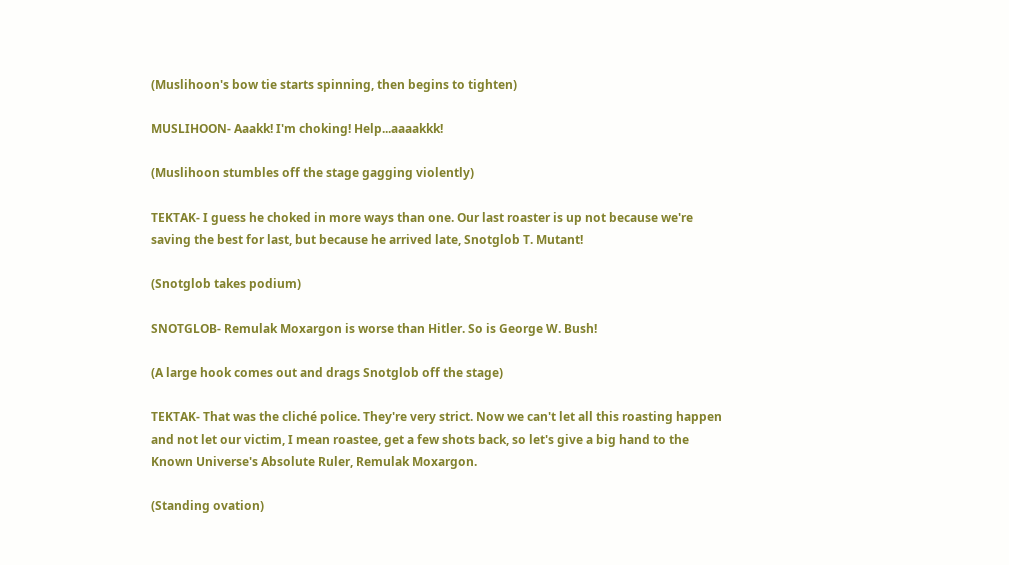(Muslihoon's bow tie starts spinning, then begins to tighten)

MUSLIHOON- Aaakk! I'm choking! Help...aaaakkk!

(Muslihoon stumbles off the stage gagging violently)

TEKTAK- I guess he choked in more ways than one. Our last roaster is up not because we're saving the best for last, but because he arrived late, Snotglob T. Mutant!

(Snotglob takes podium)

SNOTGLOB- Remulak Moxargon is worse than Hitler. So is George W. Bush!

(A large hook comes out and drags Snotglob off the stage)

TEKTAK- That was the cliché police. They're very strict. Now we can't let all this roasting happen and not let our victim, I mean roastee, get a few shots back, so let's give a big hand to the Known Universe's Absolute Ruler, Remulak Moxargon.

(Standing ovation)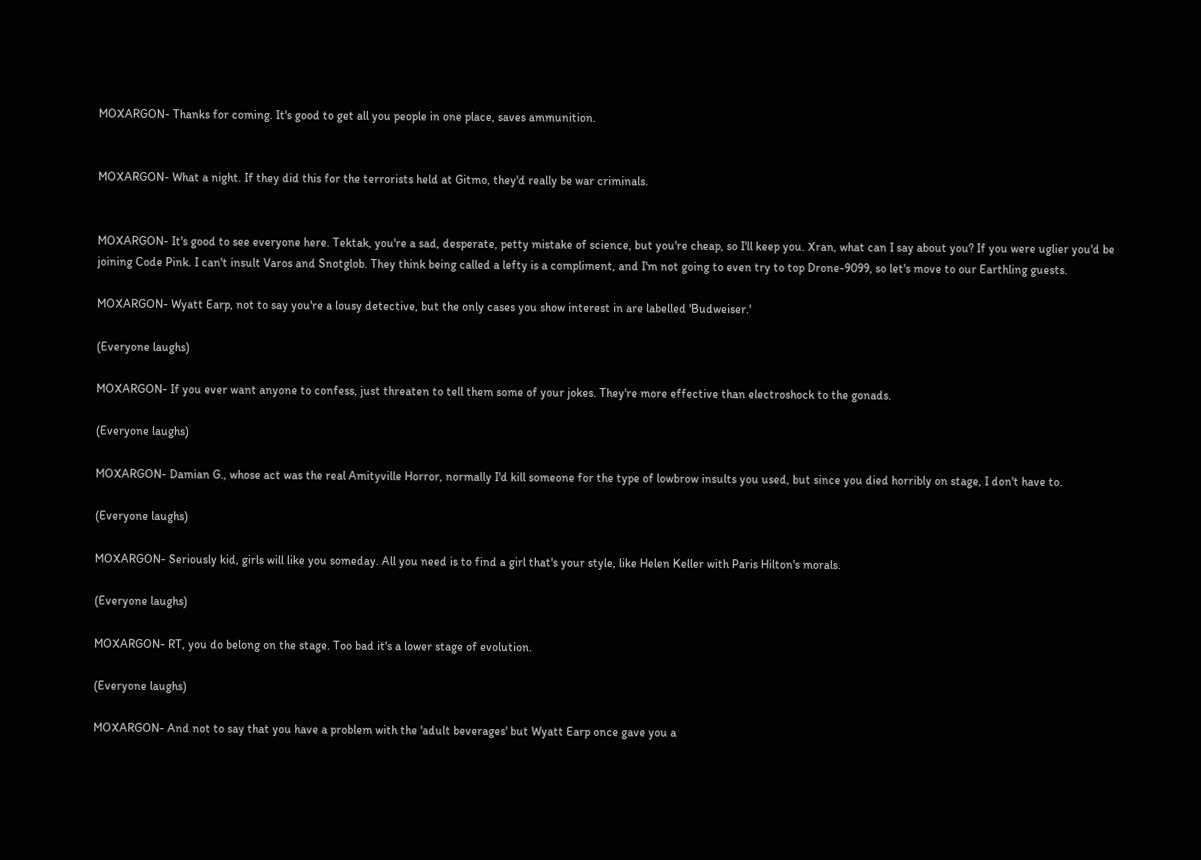MOXARGON- Thanks for coming. It's good to get all you people in one place, saves ammunition.


MOXARGON- What a night. If they did this for the terrorists held at Gitmo, they'd really be war criminals.


MOXARGON- It's good to see everyone here. Tektak, you're a sad, desperate, petty mistake of science, but you're cheap, so I'll keep you. Xran, what can I say about you? If you were uglier you'd be joining Code Pink. I can't insult Varos and Snotglob. They think being called a lefty is a compliment, and I'm not going to even try to top Drone-9099, so let's move to our Earthling guests.

MOXARGON- Wyatt Earp, not to say you're a lousy detective, but the only cases you show interest in are labelled 'Budweiser.'

(Everyone laughs)

MOXARGON- If you ever want anyone to confess, just threaten to tell them some of your jokes. They're more effective than electroshock to the gonads.

(Everyone laughs)

MOXARGON- Damian G., whose act was the real Amityville Horror, normally I'd kill someone for the type of lowbrow insults you used, but since you died horribly on stage, I don't have to.

(Everyone laughs)

MOXARGON- Seriously kid, girls will like you someday. All you need is to find a girl that's your style, like Helen Keller with Paris Hilton's morals.

(Everyone laughs)

MOXARGON- RT, you do belong on the stage. Too bad it's a lower stage of evolution.

(Everyone laughs)

MOXARGON- And not to say that you have a problem with the 'adult beverages' but Wyatt Earp once gave you a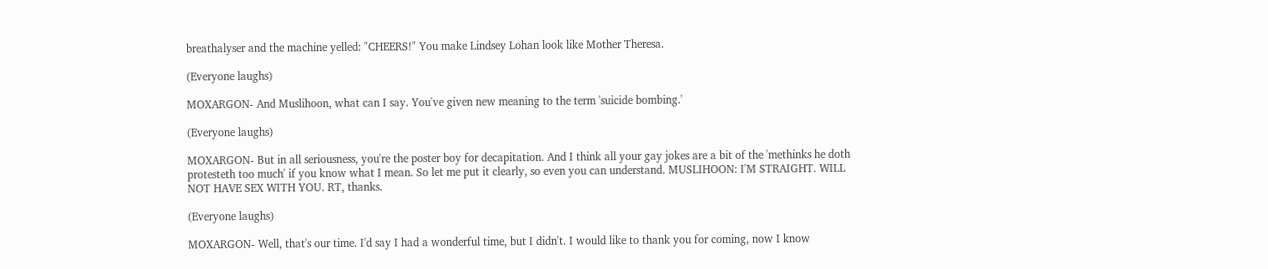breathalyser and the machine yelled: "CHEERS!" You make Lindsey Lohan look like Mother Theresa.

(Everyone laughs)

MOXARGON- And Muslihoon, what can I say. You've given new meaning to the term 'suicide bombing.'

(Everyone laughs)

MOXARGON- But in all seriousness, you're the poster boy for decapitation. And I think all your gay jokes are a bit of the 'methinks he doth protesteth too much' if you know what I mean. So let me put it clearly, so even you can understand. MUSLIHOON: I'M STRAIGHT. WILL NOT HAVE SEX WITH YOU. RT, thanks.

(Everyone laughs)

MOXARGON- Well, that's our time. I'd say I had a wonderful time, but I didn't. I would like to thank you for coming, now I know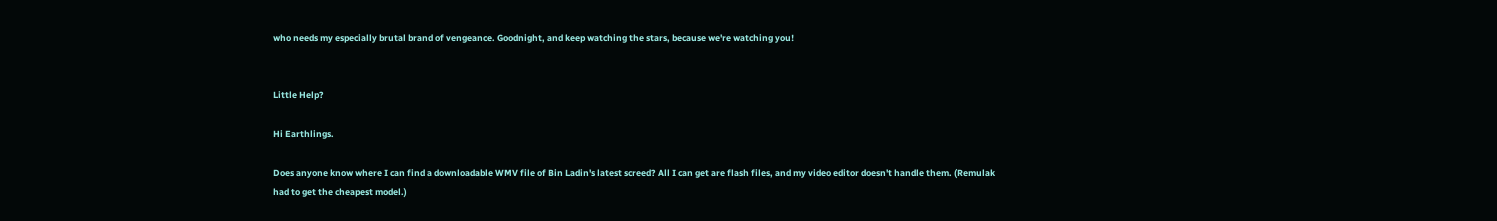who needs my especially brutal brand of vengeance. Goodnight, and keep watching the stars, because we're watching you!


Little Help?

Hi Earthlings.

Does anyone know where I can find a downloadable WMV file of Bin Ladin's latest screed? All I can get are flash files, and my video editor doesn't handle them. (Remulak had to get the cheapest model.)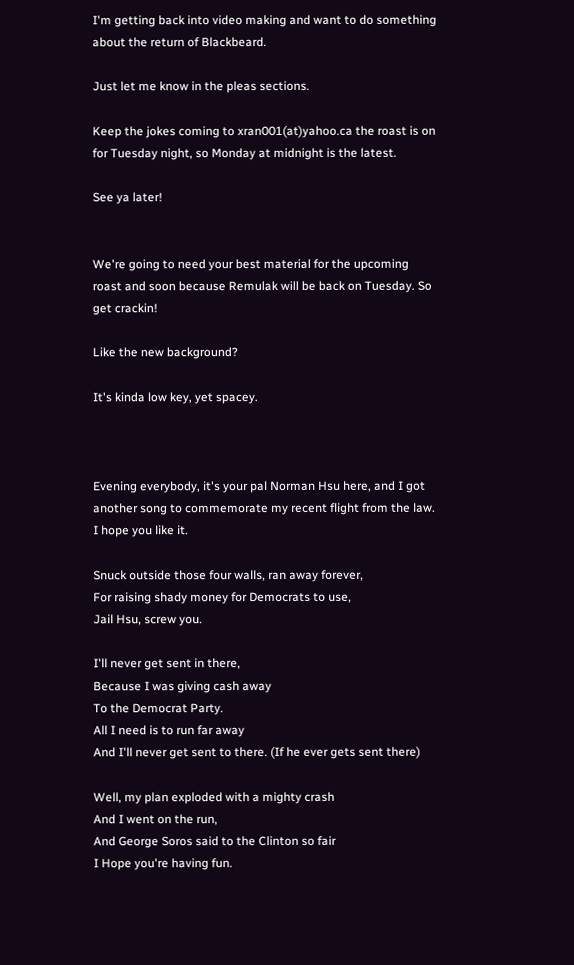I'm getting back into video making and want to do something about the return of Blackbeard.

Just let me know in the pleas sections.

Keep the jokes coming to xran001(at)yahoo.ca the roast is on for Tuesday night, so Monday at midnight is the latest.

See ya later!


We're going to need your best material for the upcoming roast and soon because Remulak will be back on Tuesday. So get crackin!

Like the new background?

It's kinda low key, yet spacey.



Evening everybody, it's your pal Norman Hsu here, and I got another song to commemorate my recent flight from the law. I hope you like it.

Snuck outside those four walls, ran away forever,
For raising shady money for Democrats to use,
Jail Hsu, screw you.

I'll never get sent in there,
Because I was giving cash away
To the Democrat Party.
All I need is to run far away
And I'll never get sent to there. (If he ever gets sent there)

Well, my plan exploded with a mighty crash
And I went on the run,
And George Soros said to the Clinton so fair
I Hope you're having fun.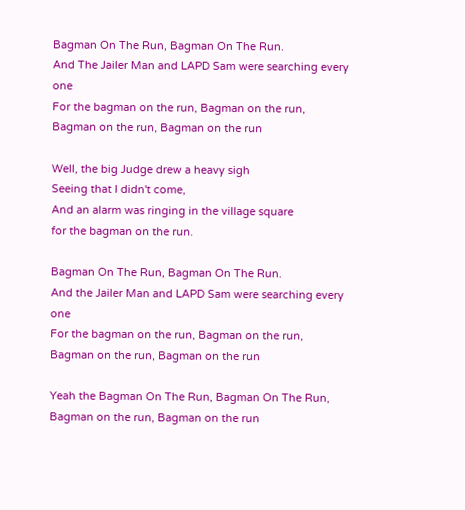Bagman On The Run, Bagman On The Run.
And The Jailer Man and LAPD Sam were searching every one
For the bagman on the run, Bagman on the run,
Bagman on the run, Bagman on the run

Well, the big Judge drew a heavy sigh
Seeing that I didn't come,
And an alarm was ringing in the village square
for the bagman on the run.

Bagman On The Run, Bagman On The Run.
And the Jailer Man and LAPD Sam were searching every one
For the bagman on the run, Bagman on the run,
Bagman on the run, Bagman on the run

Yeah the Bagman On The Run, Bagman On The Run,
Bagman on the run, Bagman on the run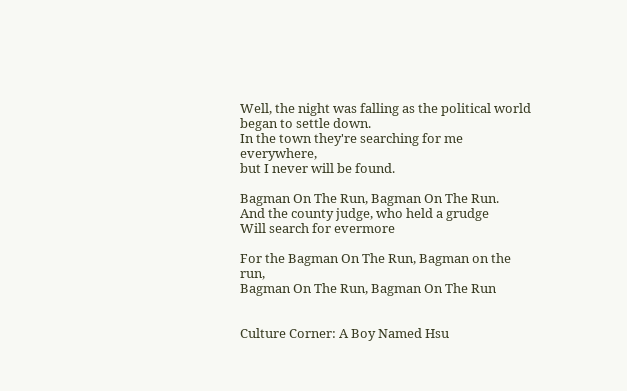Well, the night was falling as the political world
began to settle down.
In the town they're searching for me everywhere,
but I never will be found.

Bagman On The Run, Bagman On The Run.
And the county judge, who held a grudge
Will search for evermore

For the Bagman On The Run, Bagman on the run,
Bagman On The Run, Bagman On The Run


Culture Corner: A Boy Named Hsu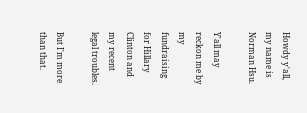Howdy y'all, my name is Norman Hsu.

Y'all may reckon me by my fundraising for Hillary Clinton and my recent legal troubles.

But I'm more than that.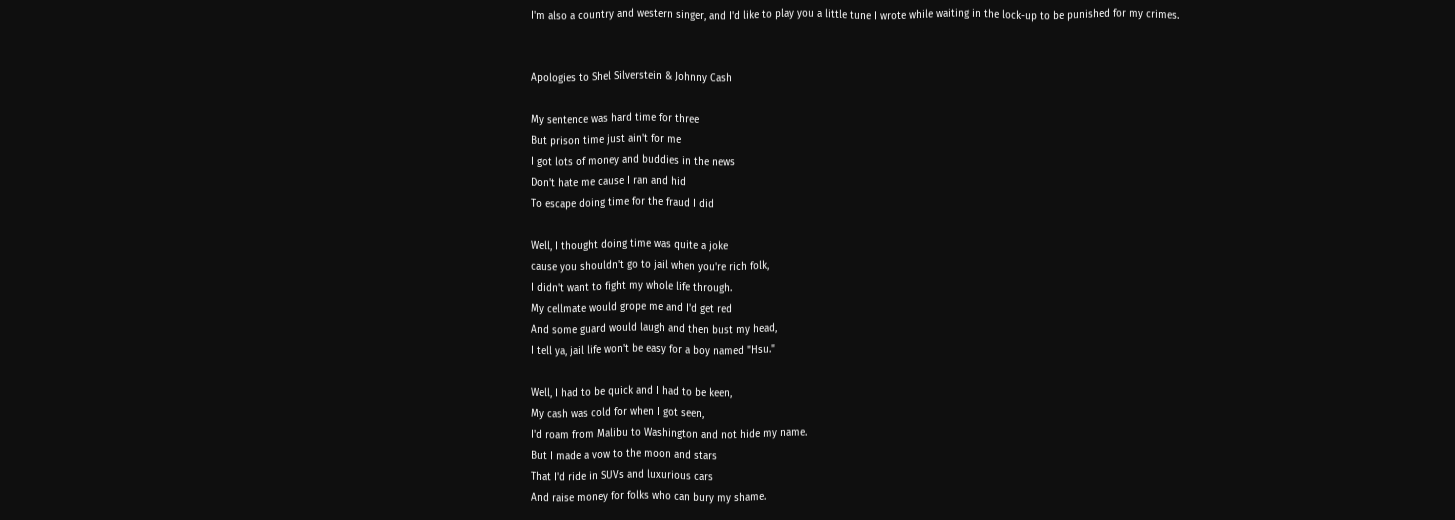I'm also a country and western singer, and I'd like to play you a little tune I wrote while waiting in the lock-up to be punished for my crimes.


Apologies to Shel Silverstein & Johnny Cash

My sentence was hard time for three
But prison time just ain't for me
I got lots of money and buddies in the news
Don't hate me cause I ran and hid
To escape doing time for the fraud I did

Well, I thought doing time was quite a joke
cause you shouldn't go to jail when you're rich folk,
I didn't want to fight my whole life through.
My cellmate would grope me and I'd get red
And some guard would laugh and then bust my head,
I tell ya, jail life won't be easy for a boy named "Hsu."

Well, I had to be quick and I had to be keen,
My cash was cold for when I got seen,
I'd roam from Malibu to Washington and not hide my name.
But I made a vow to the moon and stars
That I'd ride in SUVs and luxurious cars
And raise money for folks who can bury my shame.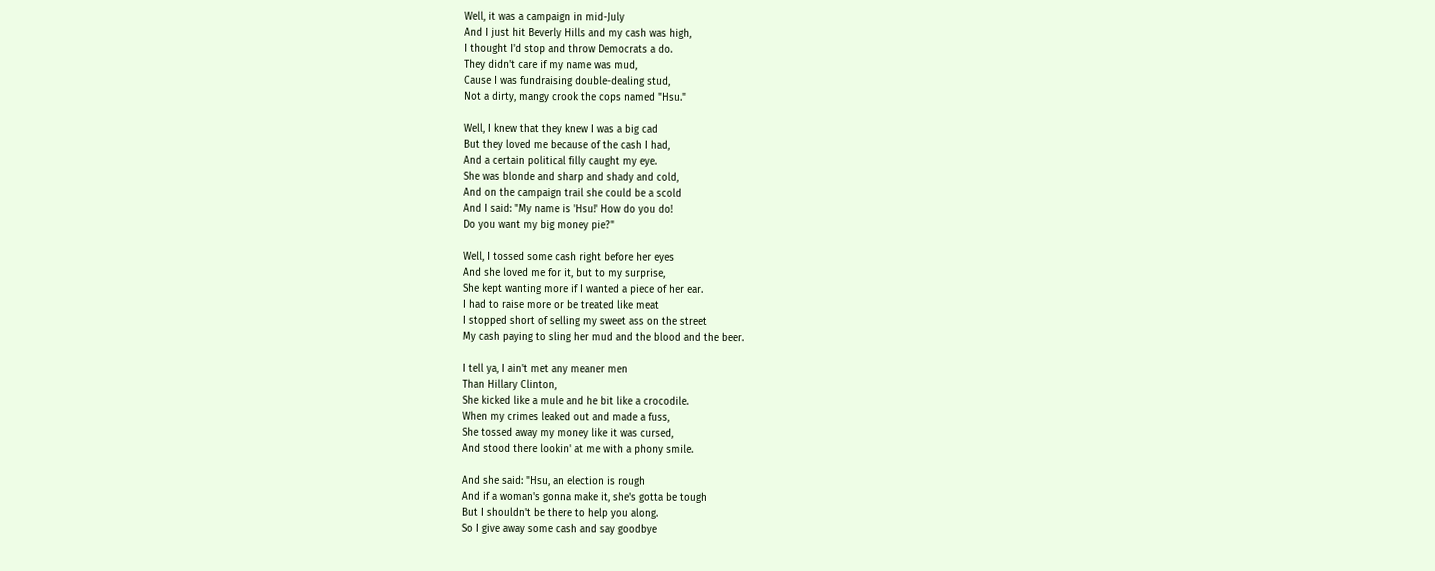Well, it was a campaign in mid-July
And I just hit Beverly Hills and my cash was high,
I thought I'd stop and throw Democrats a do.
They didn't care if my name was mud,
Cause I was fundraising double-dealing stud,
Not a dirty, mangy crook the cops named "Hsu."

Well, I knew that they knew I was a big cad
But they loved me because of the cash I had,
And a certain political filly caught my eye.
She was blonde and sharp and shady and cold,
And on the campaign trail she could be a scold
And I said: "My name is 'Hsu!' How do you do!
Do you want my big money pie?"

Well, I tossed some cash right before her eyes
And she loved me for it, but to my surprise,
She kept wanting more if I wanted a piece of her ear.
I had to raise more or be treated like meat
I stopped short of selling my sweet ass on the street
My cash paying to sling her mud and the blood and the beer.

I tell ya, I ain't met any meaner men
Than Hillary Clinton,
She kicked like a mule and he bit like a crocodile.
When my crimes leaked out and made a fuss,
She tossed away my money like it was cursed,
And stood there lookin' at me with a phony smile.

And she said: "Hsu, an election is rough
And if a woman's gonna make it, she's gotta be tough
But I shouldn't be there to help you along.
So I give away some cash and say goodbye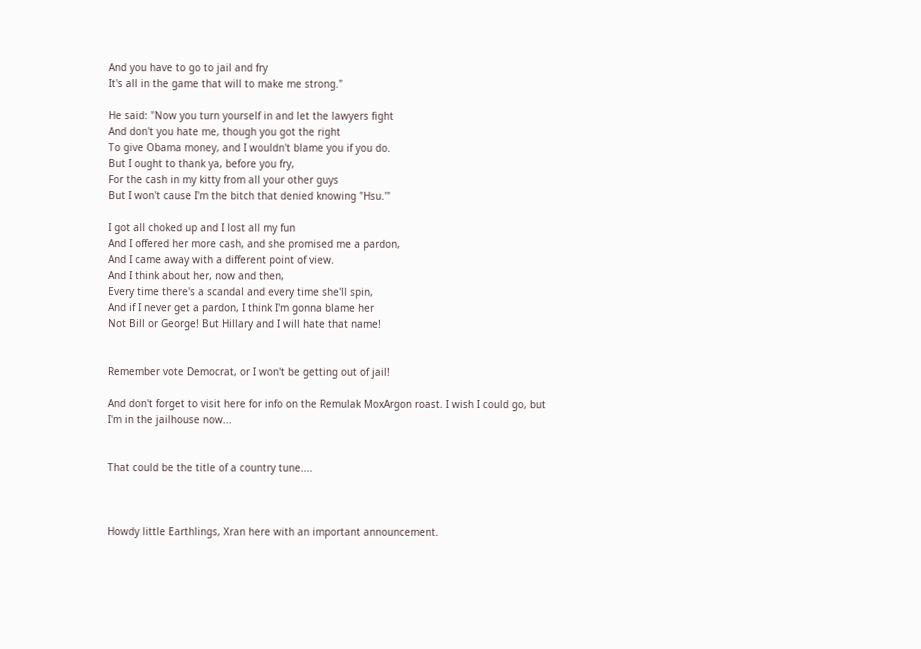And you have to go to jail and fry
It's all in the game that will to make me strong."

He said: "Now you turn yourself in and let the lawyers fight
And don't you hate me, though you got the right
To give Obama money, and I wouldn't blame you if you do.
But I ought to thank ya, before you fry,
For the cash in my kitty from all your other guys
But I won't cause I'm the bitch that denied knowing "Hsu.'"

I got all choked up and I lost all my fun
And I offered her more cash, and she promised me a pardon,
And I came away with a different point of view.
And I think about her, now and then,
Every time there's a scandal and every time she'll spin,
And if I never get a pardon, I think I'm gonna blame her
Not Bill or George! But Hillary and I will hate that name!


Remember vote Democrat, or I won't be getting out of jail!

And don't forget to visit here for info on the Remulak MoxArgon roast. I wish I could go, but I'm in the jailhouse now...


That could be the title of a country tune....



Howdy little Earthlings, Xran here with an important announcement.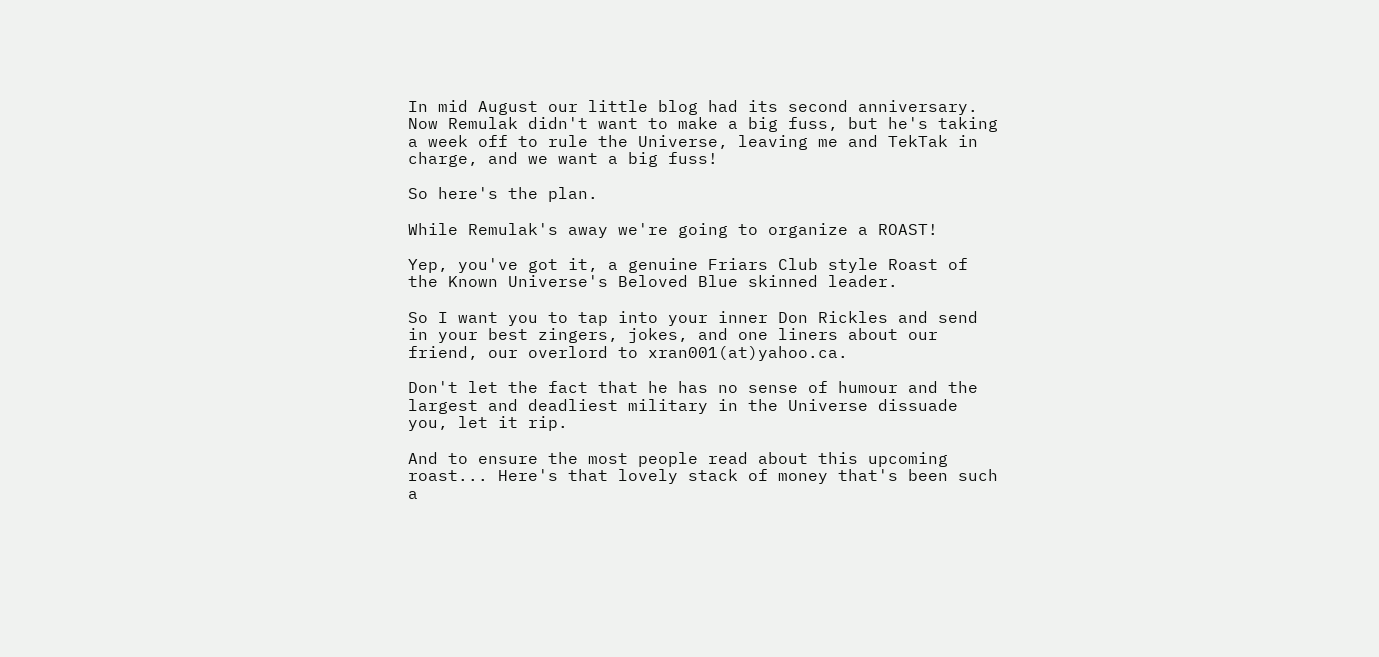In mid August our little blog had its second anniversary. Now Remulak didn't want to make a big fuss, but he's taking a week off to rule the Universe, leaving me and TekTak in charge, and we want a big fuss!

So here's the plan.

While Remulak's away we're going to organize a ROAST!

Yep, you've got it, a genuine Friars Club style Roast of the Known Universe's Beloved Blue skinned leader.

So I want you to tap into your inner Don Rickles and send in your best zingers, jokes, and one liners about our friend, our overlord to xran001(at)yahoo.ca.

Don't let the fact that he has no sense of humour and the largest and deadliest military in the Universe dissuade you, let it rip.

And to ensure the most people read about this upcoming roast... Here's that lovely stack of money that's been such a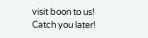visit boon to us!
Catch you later!